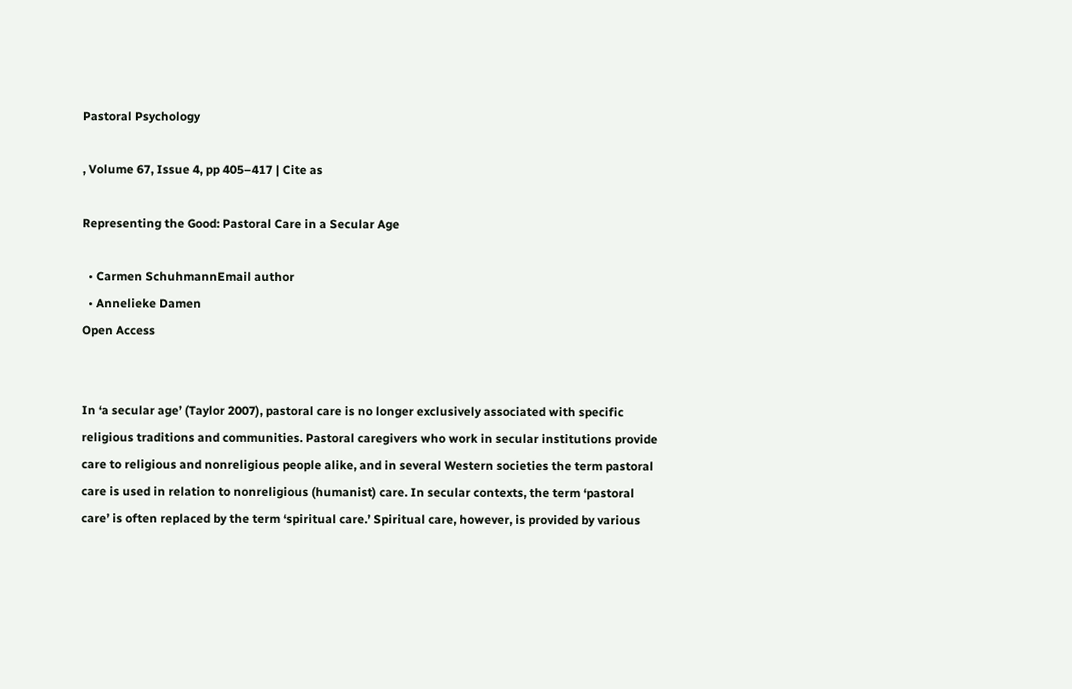Pastoral Psychology

, Volume 67, Issue 4, pp 405–417 | Cite as

Representing the Good: Pastoral Care in a Secular Age

  • Carmen SchuhmannEmail author
  • Annelieke Damen
Open Access


In ‘a secular age’ (Taylor 2007), pastoral care is no longer exclusively associated with specific religious traditions and communities. Pastoral caregivers who work in secular institutions provide care to religious and nonreligious people alike, and in several Western societies the term pastoral care is used in relation to nonreligious (humanist) care. In secular contexts, the term ‘pastoral care’ is often replaced by the term ‘spiritual care.’ Spiritual care, however, is provided by various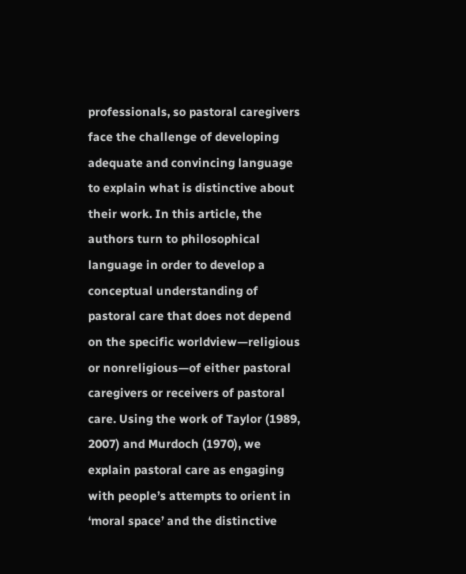professionals, so pastoral caregivers face the challenge of developing adequate and convincing language to explain what is distinctive about their work. In this article, the authors turn to philosophical language in order to develop a conceptual understanding of pastoral care that does not depend on the specific worldview—religious or nonreligious—of either pastoral caregivers or receivers of pastoral care. Using the work of Taylor (1989, 2007) and Murdoch (1970), we explain pastoral care as engaging with people’s attempts to orient in ‘moral space’ and the distinctive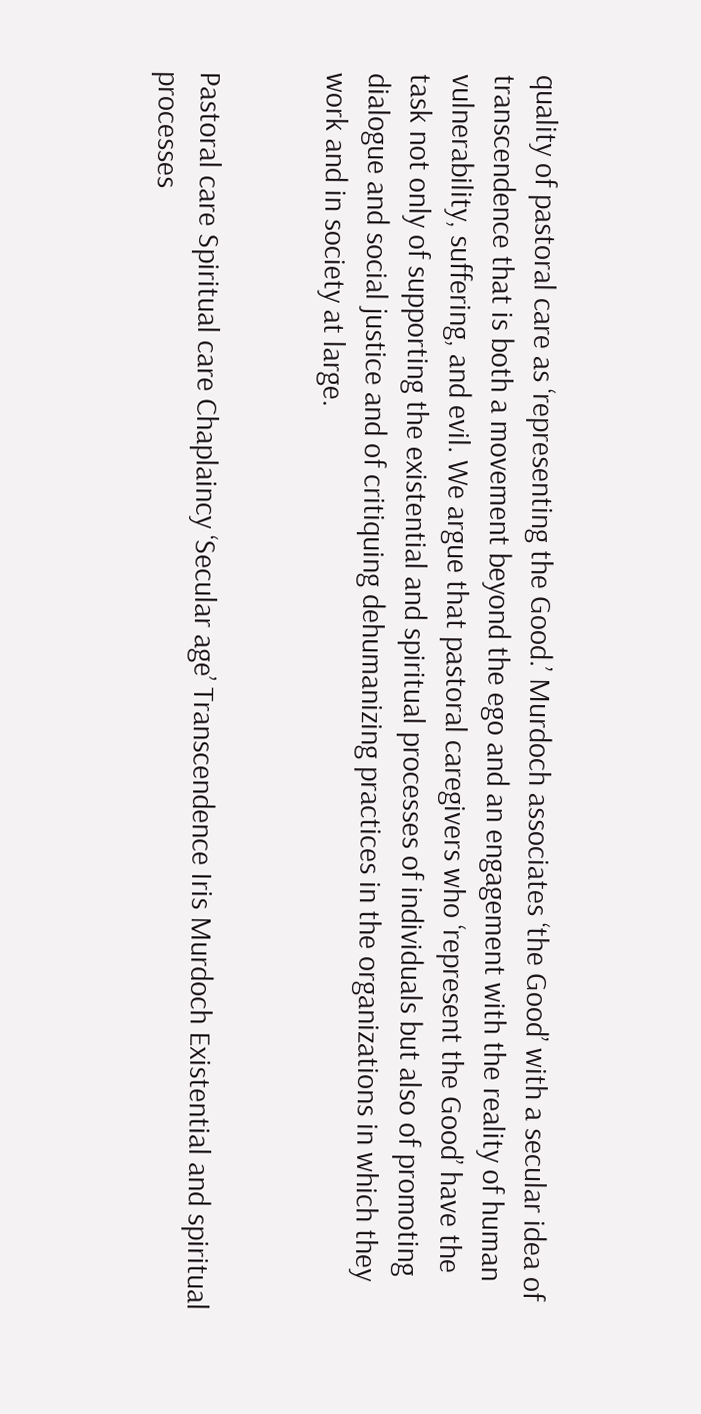quality of pastoral care as ‘representing the Good.’ Murdoch associates ‘the Good’ with a secular idea of transcendence that is both a movement beyond the ego and an engagement with the reality of human vulnerability, suffering, and evil. We argue that pastoral caregivers who ‘represent the Good’ have the task not only of supporting the existential and spiritual processes of individuals but also of promoting dialogue and social justice and of critiquing dehumanizing practices in the organizations in which they work and in society at large.


Pastoral care Spiritual care Chaplaincy ‘Secular age’ Transcendence Iris Murdoch Existential and spiritual processes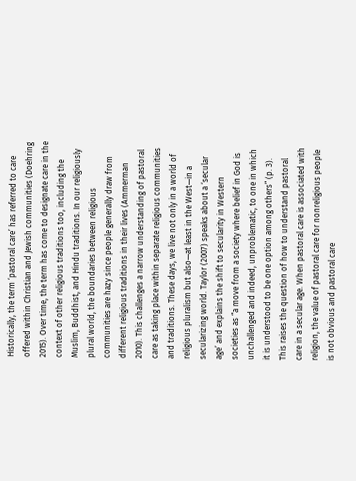Historically, the term ‘pastoral care’ has referred to care offered within Christian and Jewish communities (Doehring 2015). Over time, the term has come to designate care in the context of other religious traditions too, including the Muslim, Buddhist, and Hindu traditions. In our religiously plural world, the boundaries between religious communities are hazy since people generally draw from different religious traditions in their lives (Ammerman 2010). This challenges a narrow understanding of pastoral care as taking place within separate religious communities and traditions. These days, we live not only in a world of religious pluralism but also—at least in the West—in a secularizing world. Taylor (2007) speaks about a ‘secular age’ and explains the shift to secularity in Western societies as “a move from a society where belief in God is unchallenged and indeed, unproblematic, to one in which it is understood to be one option among others” (p. 3). This raises the question of how to understand pastoral care in a secular age. When pastoral care is associated with religion, the value of pastoral care for nonreligious people is not obvious and pastoral care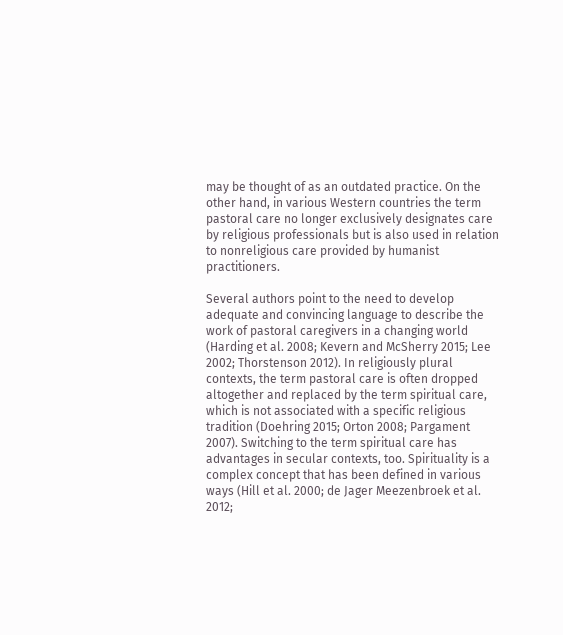may be thought of as an outdated practice. On the other hand, in various Western countries the term pastoral care no longer exclusively designates care by religious professionals but is also used in relation to nonreligious care provided by humanist practitioners.

Several authors point to the need to develop adequate and convincing language to describe the work of pastoral caregivers in a changing world (Harding et al. 2008; Kevern and McSherry 2015; Lee 2002; Thorstenson 2012). In religiously plural contexts, the term pastoral care is often dropped altogether and replaced by the term spiritual care, which is not associated with a specific religious tradition (Doehring 2015; Orton 2008; Pargament 2007). Switching to the term spiritual care has advantages in secular contexts, too. Spirituality is a complex concept that has been defined in various ways (Hill et al. 2000; de Jager Meezenbroek et al. 2012;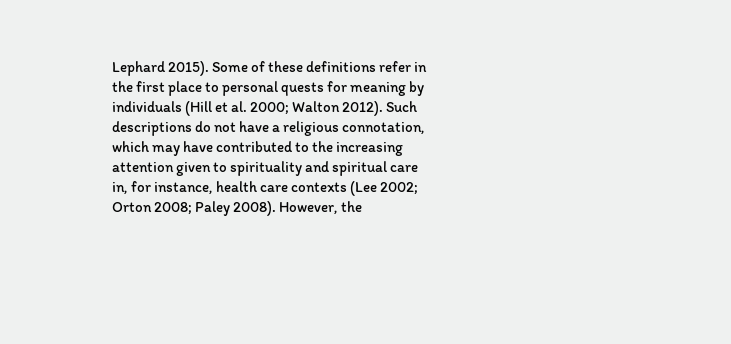Lephard 2015). Some of these definitions refer in the first place to personal quests for meaning by individuals (Hill et al. 2000; Walton 2012). Such descriptions do not have a religious connotation, which may have contributed to the increasing attention given to spirituality and spiritual care in, for instance, health care contexts (Lee 2002; Orton 2008; Paley 2008). However, the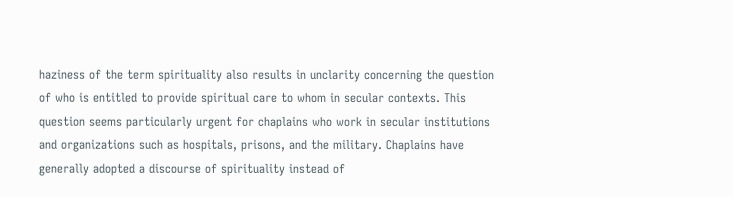haziness of the term spirituality also results in unclarity concerning the question of who is entitled to provide spiritual care to whom in secular contexts. This question seems particularly urgent for chaplains who work in secular institutions and organizations such as hospitals, prisons, and the military. Chaplains have generally adopted a discourse of spirituality instead of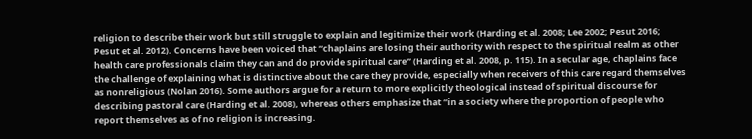religion to describe their work but still struggle to explain and legitimize their work (Harding et al. 2008; Lee 2002; Pesut 2016; Pesut et al. 2012). Concerns have been voiced that “chaplains are losing their authority with respect to the spiritual realm as other health care professionals claim they can and do provide spiritual care” (Harding et al. 2008, p. 115). In a secular age, chaplains face the challenge of explaining what is distinctive about the care they provide, especially when receivers of this care regard themselves as nonreligious (Nolan 2016). Some authors argue for a return to more explicitly theological instead of spiritual discourse for describing pastoral care (Harding et al. 2008), whereas others emphasize that “in a society where the proportion of people who report themselves as of no religion is increasing.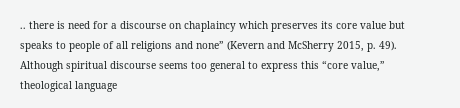.. there is need for a discourse on chaplaincy which preserves its core value but speaks to people of all religions and none” (Kevern and McSherry 2015, p. 49). Although spiritual discourse seems too general to express this “core value,” theological language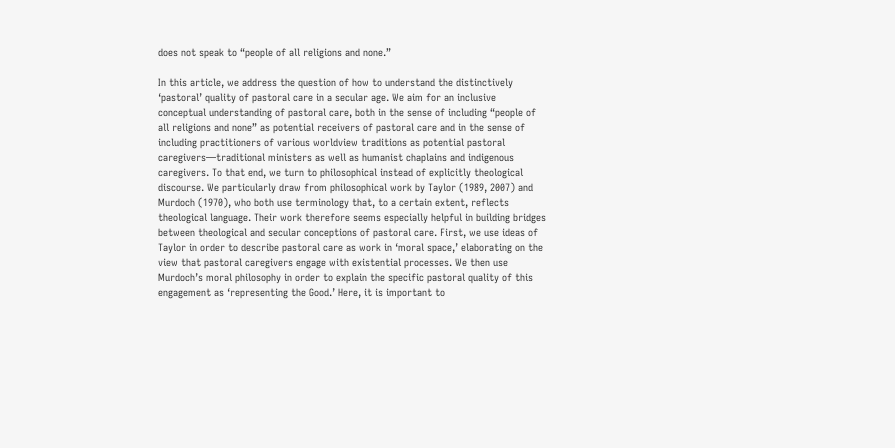does not speak to “people of all religions and none.”

In this article, we address the question of how to understand the distinctively ‘pastoral’ quality of pastoral care in a secular age. We aim for an inclusive conceptual understanding of pastoral care, both in the sense of including “people of all religions and none” as potential receivers of pastoral care and in the sense of including practitioners of various worldview traditions as potential pastoral caregivers—traditional ministers as well as humanist chaplains and indigenous caregivers. To that end, we turn to philosophical instead of explicitly theological discourse. We particularly draw from philosophical work by Taylor (1989, 2007) and Murdoch (1970), who both use terminology that, to a certain extent, reflects theological language. Their work therefore seems especially helpful in building bridges between theological and secular conceptions of pastoral care. First, we use ideas of Taylor in order to describe pastoral care as work in ‘moral space,’ elaborating on the view that pastoral caregivers engage with existential processes. We then use Murdoch’s moral philosophy in order to explain the specific pastoral quality of this engagement as ‘representing the Good.’ Here, it is important to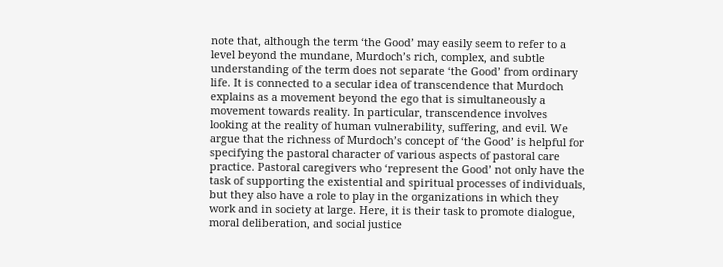note that, although the term ‘the Good’ may easily seem to refer to a level beyond the mundane, Murdoch’s rich, complex, and subtle understanding of the term does not separate ‘the Good’ from ordinary life. It is connected to a secular idea of transcendence that Murdoch explains as a movement beyond the ego that is simultaneously a movement towards reality. In particular, transcendence involves looking at the reality of human vulnerability, suffering, and evil. We argue that the richness of Murdoch’s concept of ‘the Good’ is helpful for specifying the pastoral character of various aspects of pastoral care practice. Pastoral caregivers who ‘represent the Good’ not only have the task of supporting the existential and spiritual processes of individuals, but they also have a role to play in the organizations in which they work and in society at large. Here, it is their task to promote dialogue, moral deliberation, and social justice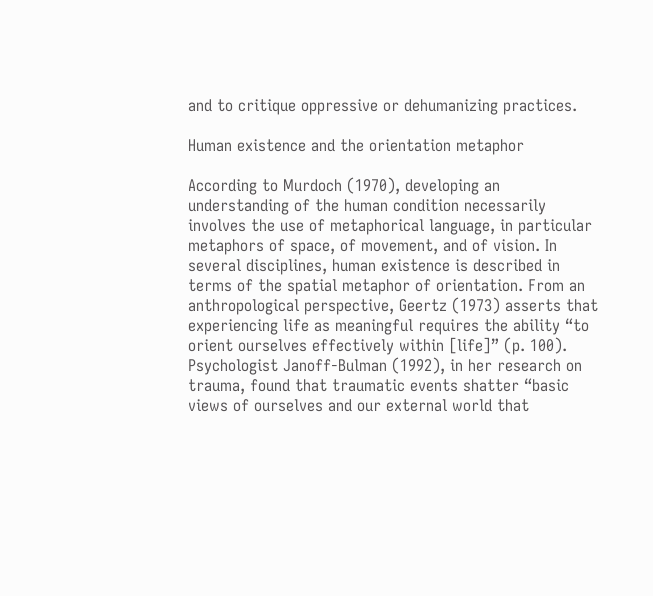and to critique oppressive or dehumanizing practices.

Human existence and the orientation metaphor

According to Murdoch (1970), developing an understanding of the human condition necessarily involves the use of metaphorical language, in particular metaphors of space, of movement, and of vision. In several disciplines, human existence is described in terms of the spatial metaphor of orientation. From an anthropological perspective, Geertz (1973) asserts that experiencing life as meaningful requires the ability “to orient ourselves effectively within [life]” (p. 100). Psychologist Janoff-Bulman (1992), in her research on trauma, found that traumatic events shatter “basic views of ourselves and our external world that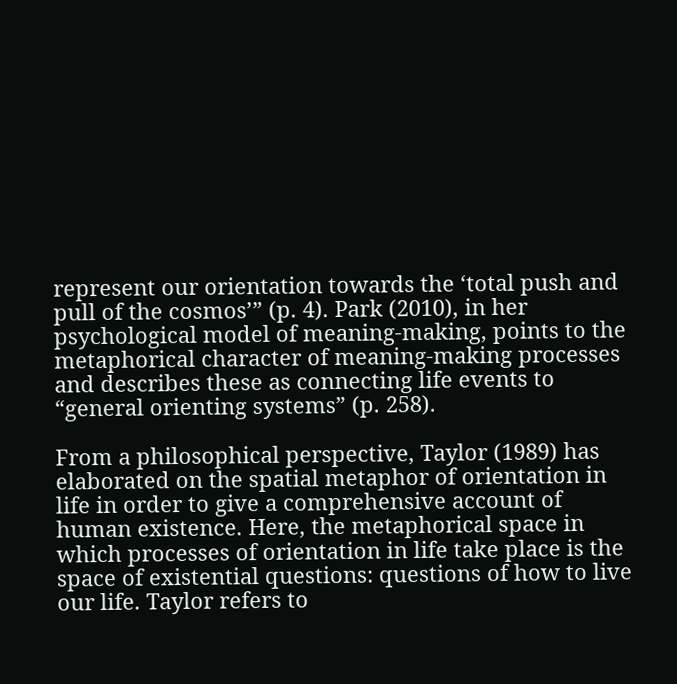represent our orientation towards the ‘total push and pull of the cosmos’” (p. 4). Park (2010), in her psychological model of meaning-making, points to the metaphorical character of meaning-making processes and describes these as connecting life events to “general orienting systems” (p. 258).

From a philosophical perspective, Taylor (1989) has elaborated on the spatial metaphor of orientation in life in order to give a comprehensive account of human existence. Here, the metaphorical space in which processes of orientation in life take place is the space of existential questions: questions of how to live our life. Taylor refers to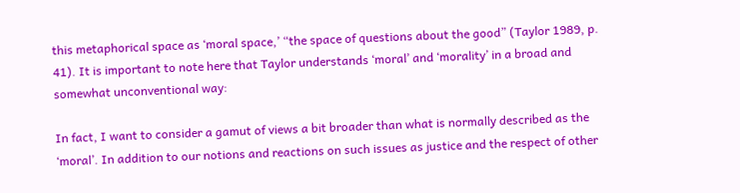this metaphorical space as ‘moral space,’ “the space of questions about the good” (Taylor 1989, p. 41). It is important to note here that Taylor understands ‘moral’ and ‘morality’ in a broad and somewhat unconventional way:

In fact, I want to consider a gamut of views a bit broader than what is normally described as the ‘moral’. In addition to our notions and reactions on such issues as justice and the respect of other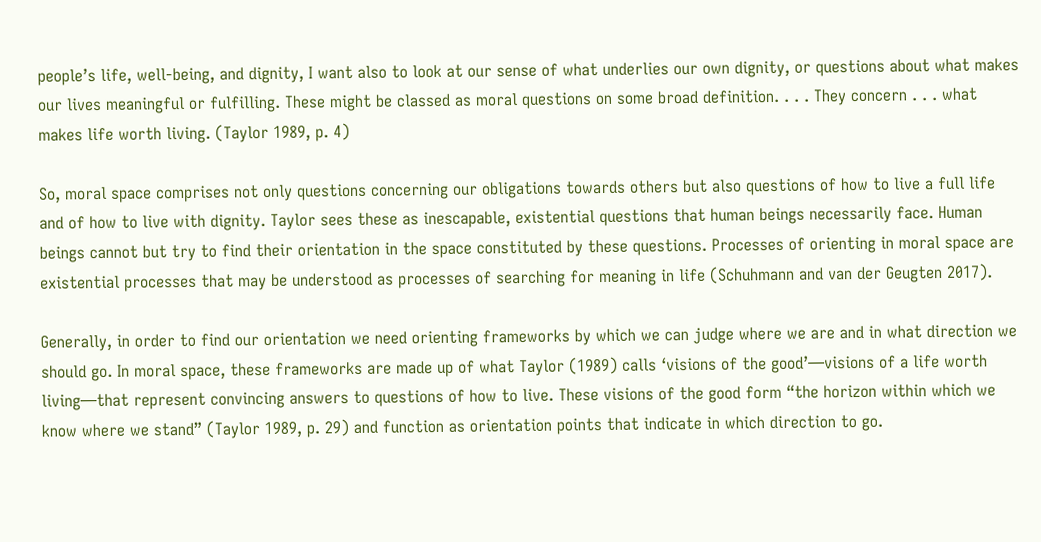people’s life, well-being, and dignity, I want also to look at our sense of what underlies our own dignity, or questions about what makes our lives meaningful or fulfilling. These might be classed as moral questions on some broad definition. . . . They concern . . . what makes life worth living. (Taylor 1989, p. 4)

So, moral space comprises not only questions concerning our obligations towards others but also questions of how to live a full life and of how to live with dignity. Taylor sees these as inescapable, existential questions that human beings necessarily face. Human beings cannot but try to find their orientation in the space constituted by these questions. Processes of orienting in moral space are existential processes that may be understood as processes of searching for meaning in life (Schuhmann and van der Geugten 2017).

Generally, in order to find our orientation we need orienting frameworks by which we can judge where we are and in what direction we should go. In moral space, these frameworks are made up of what Taylor (1989) calls ‘visions of the good’—visions of a life worth living—that represent convincing answers to questions of how to live. These visions of the good form “the horizon within which we know where we stand” (Taylor 1989, p. 29) and function as orientation points that indicate in which direction to go.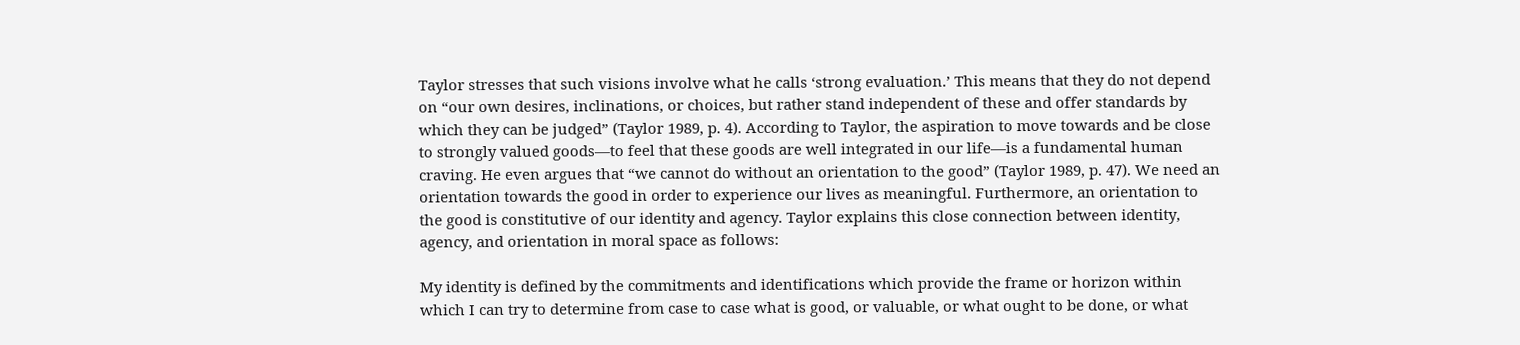Taylor stresses that such visions involve what he calls ‘strong evaluation.’ This means that they do not depend on “our own desires, inclinations, or choices, but rather stand independent of these and offer standards by which they can be judged” (Taylor 1989, p. 4). According to Taylor, the aspiration to move towards and be close to strongly valued goods—to feel that these goods are well integrated in our life—is a fundamental human craving. He even argues that “we cannot do without an orientation to the good” (Taylor 1989, p. 47). We need an orientation towards the good in order to experience our lives as meaningful. Furthermore, an orientation to the good is constitutive of our identity and agency. Taylor explains this close connection between identity, agency, and orientation in moral space as follows:

My identity is defined by the commitments and identifications which provide the frame or horizon within which I can try to determine from case to case what is good, or valuable, or what ought to be done, or what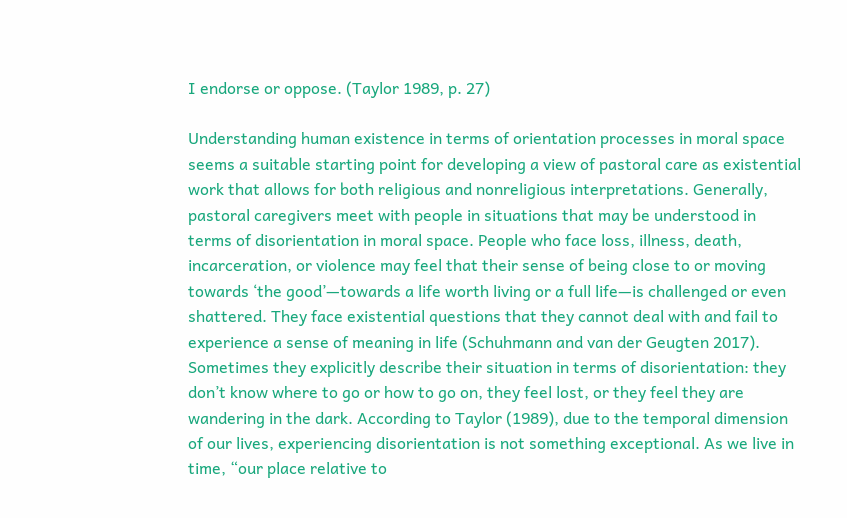I endorse or oppose. (Taylor 1989, p. 27)

Understanding human existence in terms of orientation processes in moral space seems a suitable starting point for developing a view of pastoral care as existential work that allows for both religious and nonreligious interpretations. Generally, pastoral caregivers meet with people in situations that may be understood in terms of disorientation in moral space. People who face loss, illness, death, incarceration, or violence may feel that their sense of being close to or moving towards ‘the good’—towards a life worth living or a full life—is challenged or even shattered. They face existential questions that they cannot deal with and fail to experience a sense of meaning in life (Schuhmann and van der Geugten 2017). Sometimes they explicitly describe their situation in terms of disorientation: they don’t know where to go or how to go on, they feel lost, or they feel they are wandering in the dark. According to Taylor (1989), due to the temporal dimension of our lives, experiencing disorientation is not something exceptional. As we live in time, “our place relative to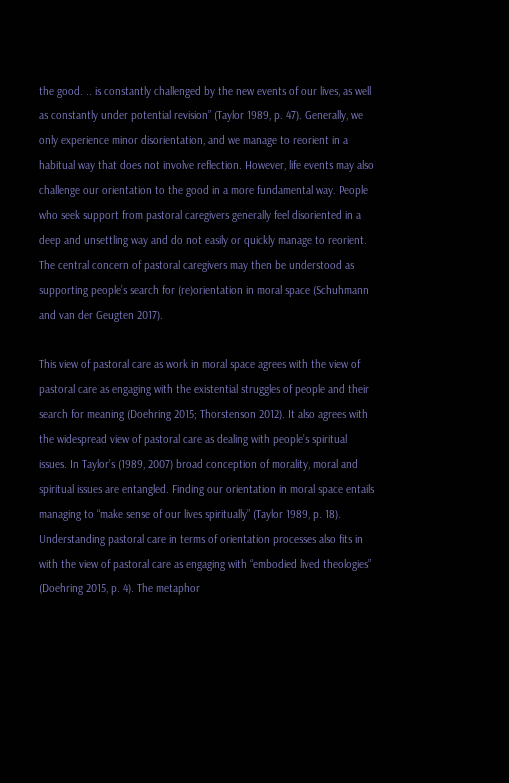the good. .. is constantly challenged by the new events of our lives, as well as constantly under potential revision” (Taylor 1989, p. 47). Generally, we only experience minor disorientation, and we manage to reorient in a habitual way that does not involve reflection. However, life events may also challenge our orientation to the good in a more fundamental way. People who seek support from pastoral caregivers generally feel disoriented in a deep and unsettling way and do not easily or quickly manage to reorient. The central concern of pastoral caregivers may then be understood as supporting people’s search for (re)orientation in moral space (Schuhmann and van der Geugten 2017).

This view of pastoral care as work in moral space agrees with the view of pastoral care as engaging with the existential struggles of people and their search for meaning (Doehring 2015; Thorstenson 2012). It also agrees with the widespread view of pastoral care as dealing with people’s spiritual issues. In Taylor’s (1989, 2007) broad conception of morality, moral and spiritual issues are entangled. Finding our orientation in moral space entails managing to “make sense of our lives spiritually” (Taylor 1989, p. 18). Understanding pastoral care in terms of orientation processes also fits in with the view of pastoral care as engaging with “embodied lived theologies” (Doehring 2015, p. 4). The metaphor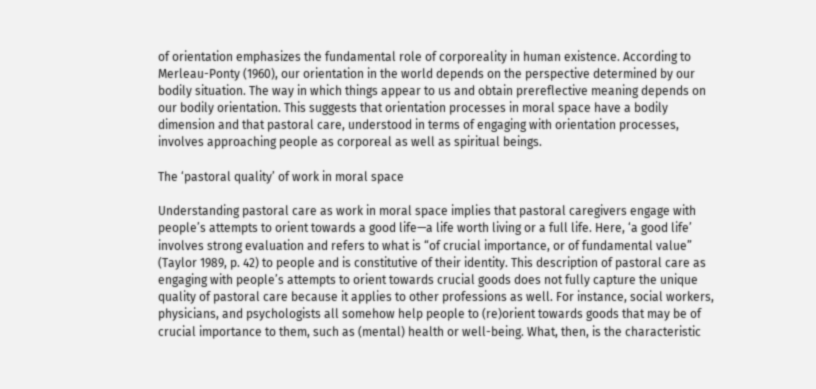of orientation emphasizes the fundamental role of corporeality in human existence. According to Merleau-Ponty (1960), our orientation in the world depends on the perspective determined by our bodily situation. The way in which things appear to us and obtain prereflective meaning depends on our bodily orientation. This suggests that orientation processes in moral space have a bodily dimension and that pastoral care, understood in terms of engaging with orientation processes, involves approaching people as corporeal as well as spiritual beings.

The ‘pastoral quality’ of work in moral space

Understanding pastoral care as work in moral space implies that pastoral caregivers engage with people’s attempts to orient towards a good life—a life worth living or a full life. Here, ‘a good life’ involves strong evaluation and refers to what is “of crucial importance, or of fundamental value” (Taylor 1989, p. 42) to people and is constitutive of their identity. This description of pastoral care as engaging with people’s attempts to orient towards crucial goods does not fully capture the unique quality of pastoral care because it applies to other professions as well. For instance, social workers, physicians, and psychologists all somehow help people to (re)orient towards goods that may be of crucial importance to them, such as (mental) health or well-being. What, then, is the characteristic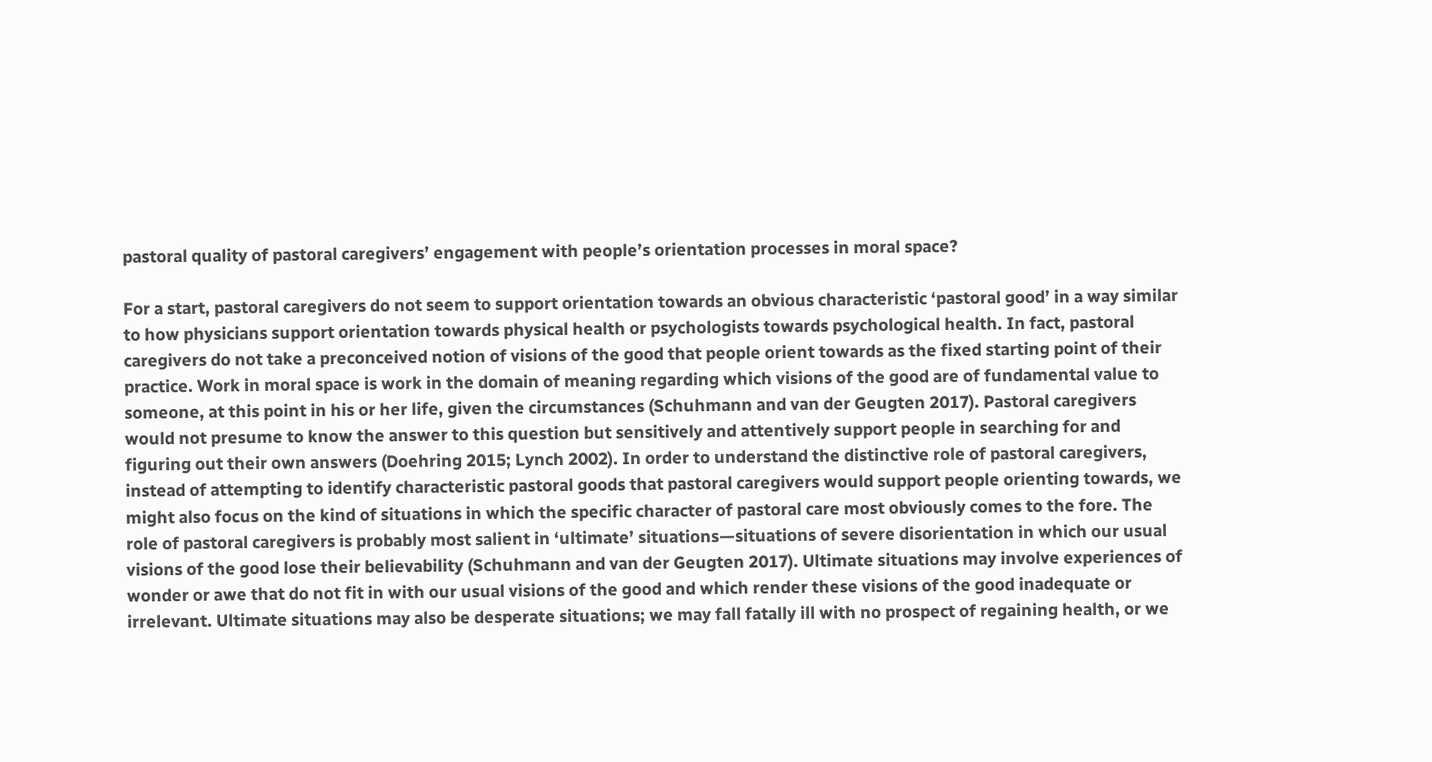pastoral quality of pastoral caregivers’ engagement with people’s orientation processes in moral space?

For a start, pastoral caregivers do not seem to support orientation towards an obvious characteristic ‘pastoral good’ in a way similar to how physicians support orientation towards physical health or psychologists towards psychological health. In fact, pastoral caregivers do not take a preconceived notion of visions of the good that people orient towards as the fixed starting point of their practice. Work in moral space is work in the domain of meaning regarding which visions of the good are of fundamental value to someone, at this point in his or her life, given the circumstances (Schuhmann and van der Geugten 2017). Pastoral caregivers would not presume to know the answer to this question but sensitively and attentively support people in searching for and figuring out their own answers (Doehring 2015; Lynch 2002). In order to understand the distinctive role of pastoral caregivers, instead of attempting to identify characteristic pastoral goods that pastoral caregivers would support people orienting towards, we might also focus on the kind of situations in which the specific character of pastoral care most obviously comes to the fore. The role of pastoral caregivers is probably most salient in ‘ultimate’ situations—situations of severe disorientation in which our usual visions of the good lose their believability (Schuhmann and van der Geugten 2017). Ultimate situations may involve experiences of wonder or awe that do not fit in with our usual visions of the good and which render these visions of the good inadequate or irrelevant. Ultimate situations may also be desperate situations; we may fall fatally ill with no prospect of regaining health, or we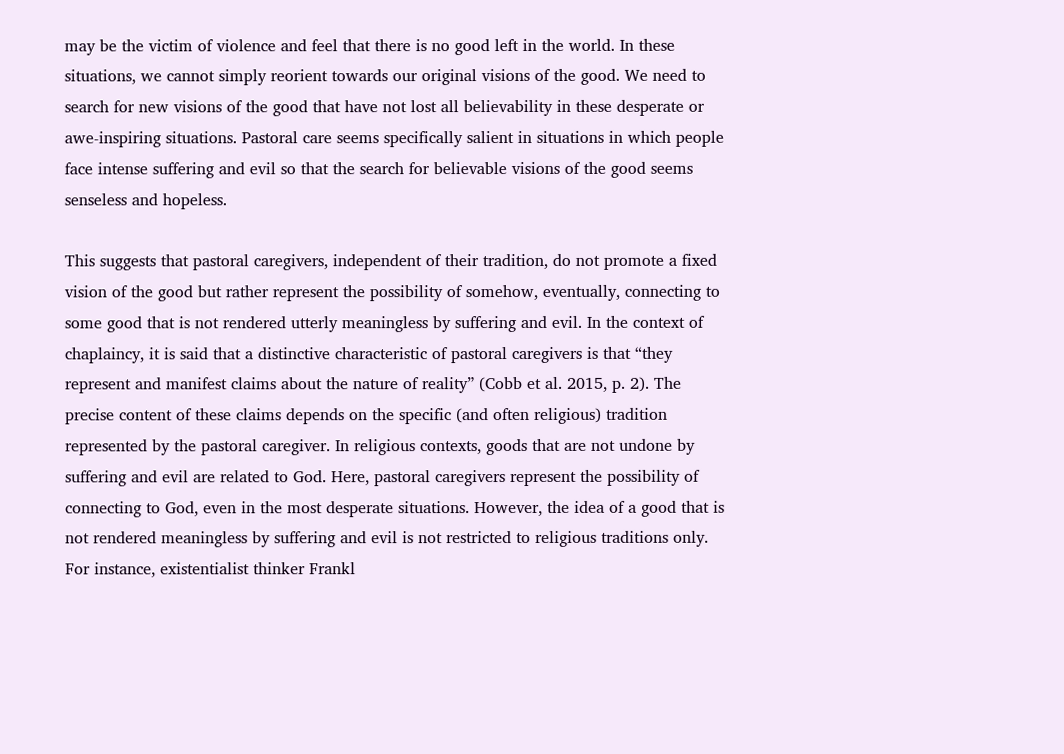may be the victim of violence and feel that there is no good left in the world. In these situations, we cannot simply reorient towards our original visions of the good. We need to search for new visions of the good that have not lost all believability in these desperate or awe-inspiring situations. Pastoral care seems specifically salient in situations in which people face intense suffering and evil so that the search for believable visions of the good seems senseless and hopeless.

This suggests that pastoral caregivers, independent of their tradition, do not promote a fixed vision of the good but rather represent the possibility of somehow, eventually, connecting to some good that is not rendered utterly meaningless by suffering and evil. In the context of chaplaincy, it is said that a distinctive characteristic of pastoral caregivers is that “they represent and manifest claims about the nature of reality” (Cobb et al. 2015, p. 2). The precise content of these claims depends on the specific (and often religious) tradition represented by the pastoral caregiver. In religious contexts, goods that are not undone by suffering and evil are related to God. Here, pastoral caregivers represent the possibility of connecting to God, even in the most desperate situations. However, the idea of a good that is not rendered meaningless by suffering and evil is not restricted to religious traditions only. For instance, existentialist thinker Frankl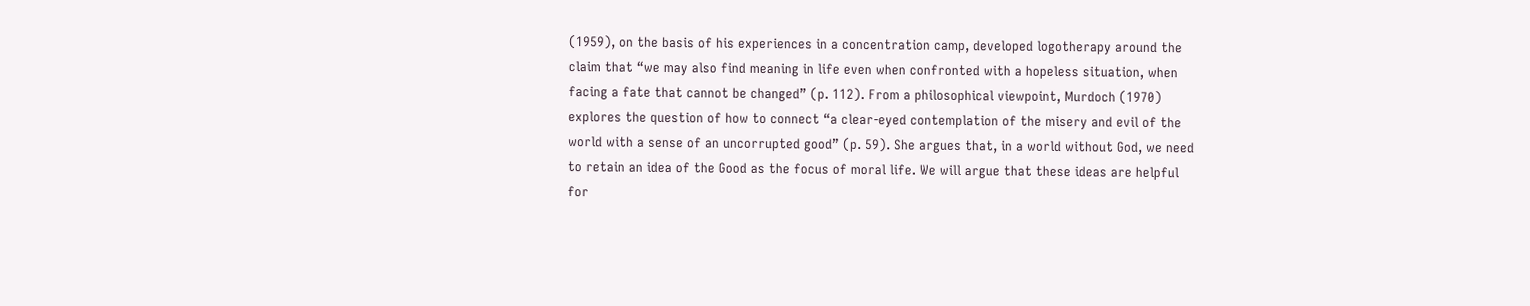(1959), on the basis of his experiences in a concentration camp, developed logotherapy around the claim that “we may also find meaning in life even when confronted with a hopeless situation, when facing a fate that cannot be changed” (p. 112). From a philosophical viewpoint, Murdoch (1970) explores the question of how to connect “a clear-eyed contemplation of the misery and evil of the world with a sense of an uncorrupted good” (p. 59). She argues that, in a world without God, we need to retain an idea of the Good as the focus of moral life. We will argue that these ideas are helpful for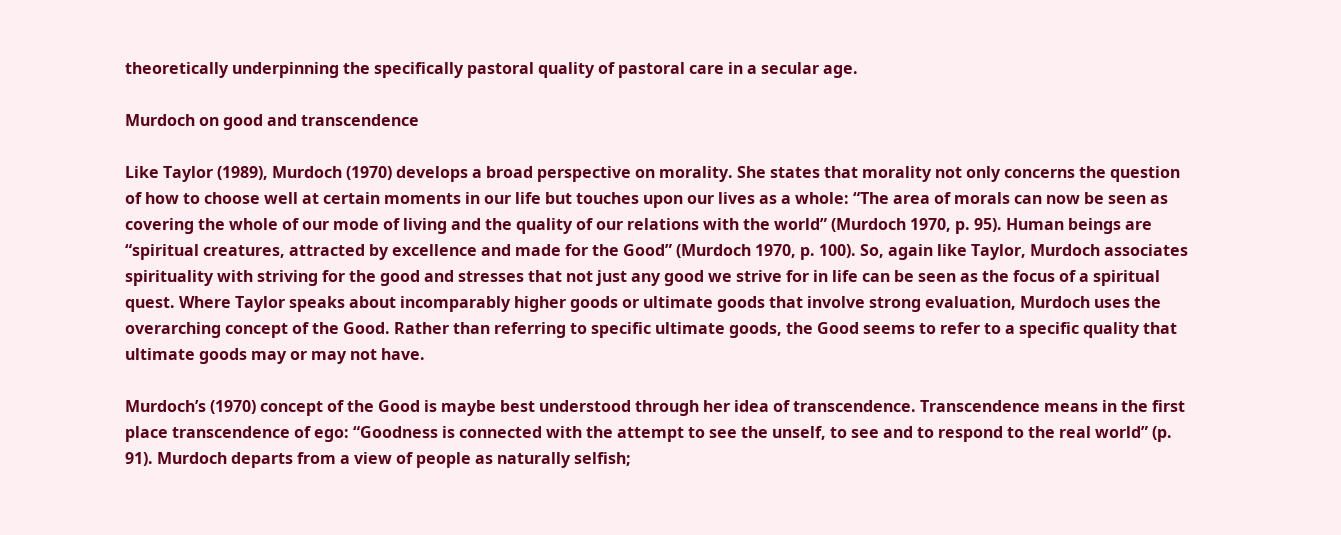theoretically underpinning the specifically pastoral quality of pastoral care in a secular age.

Murdoch on good and transcendence

Like Taylor (1989), Murdoch (1970) develops a broad perspective on morality. She states that morality not only concerns the question of how to choose well at certain moments in our life but touches upon our lives as a whole: “The area of morals can now be seen as covering the whole of our mode of living and the quality of our relations with the world” (Murdoch 1970, p. 95). Human beings are “spiritual creatures, attracted by excellence and made for the Good” (Murdoch 1970, p. 100). So, again like Taylor, Murdoch associates spirituality with striving for the good and stresses that not just any good we strive for in life can be seen as the focus of a spiritual quest. Where Taylor speaks about incomparably higher goods or ultimate goods that involve strong evaluation, Murdoch uses the overarching concept of the Good. Rather than referring to specific ultimate goods, the Good seems to refer to a specific quality that ultimate goods may or may not have.

Murdoch’s (1970) concept of the Good is maybe best understood through her idea of transcendence. Transcendence means in the first place transcendence of ego: “Goodness is connected with the attempt to see the unself, to see and to respond to the real world” (p. 91). Murdoch departs from a view of people as naturally selfish;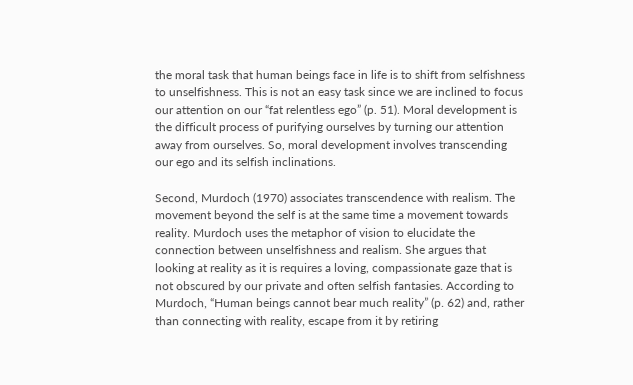the moral task that human beings face in life is to shift from selfishness to unselfishness. This is not an easy task since we are inclined to focus our attention on our “fat relentless ego” (p. 51). Moral development is the difficult process of purifying ourselves by turning our attention away from ourselves. So, moral development involves transcending our ego and its selfish inclinations.

Second, Murdoch (1970) associates transcendence with realism. The movement beyond the self is at the same time a movement towards reality. Murdoch uses the metaphor of vision to elucidate the connection between unselfishness and realism. She argues that looking at reality as it is requires a loving, compassionate gaze that is not obscured by our private and often selfish fantasies. According to Murdoch, “Human beings cannot bear much reality” (p. 62) and, rather than connecting with reality, escape from it by retiring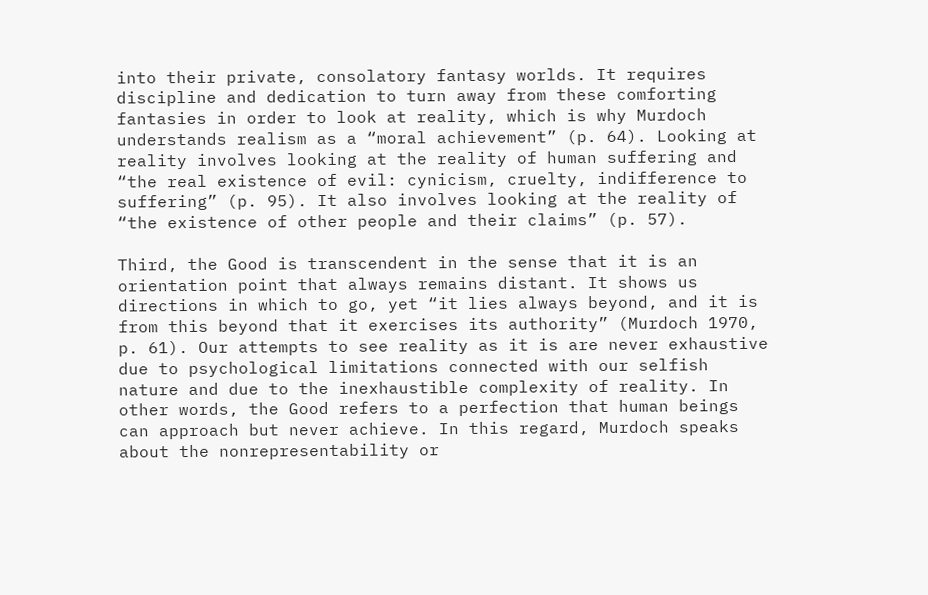into their private, consolatory fantasy worlds. It requires discipline and dedication to turn away from these comforting fantasies in order to look at reality, which is why Murdoch understands realism as a “moral achievement” (p. 64). Looking at reality involves looking at the reality of human suffering and “the real existence of evil: cynicism, cruelty, indifference to suffering” (p. 95). It also involves looking at the reality of “the existence of other people and their claims” (p. 57).

Third, the Good is transcendent in the sense that it is an orientation point that always remains distant. It shows us directions in which to go, yet “it lies always beyond, and it is from this beyond that it exercises its authority” (Murdoch 1970, p. 61). Our attempts to see reality as it is are never exhaustive due to psychological limitations connected with our selfish nature and due to the inexhaustible complexity of reality. In other words, the Good refers to a perfection that human beings can approach but never achieve. In this regard, Murdoch speaks about the nonrepresentability or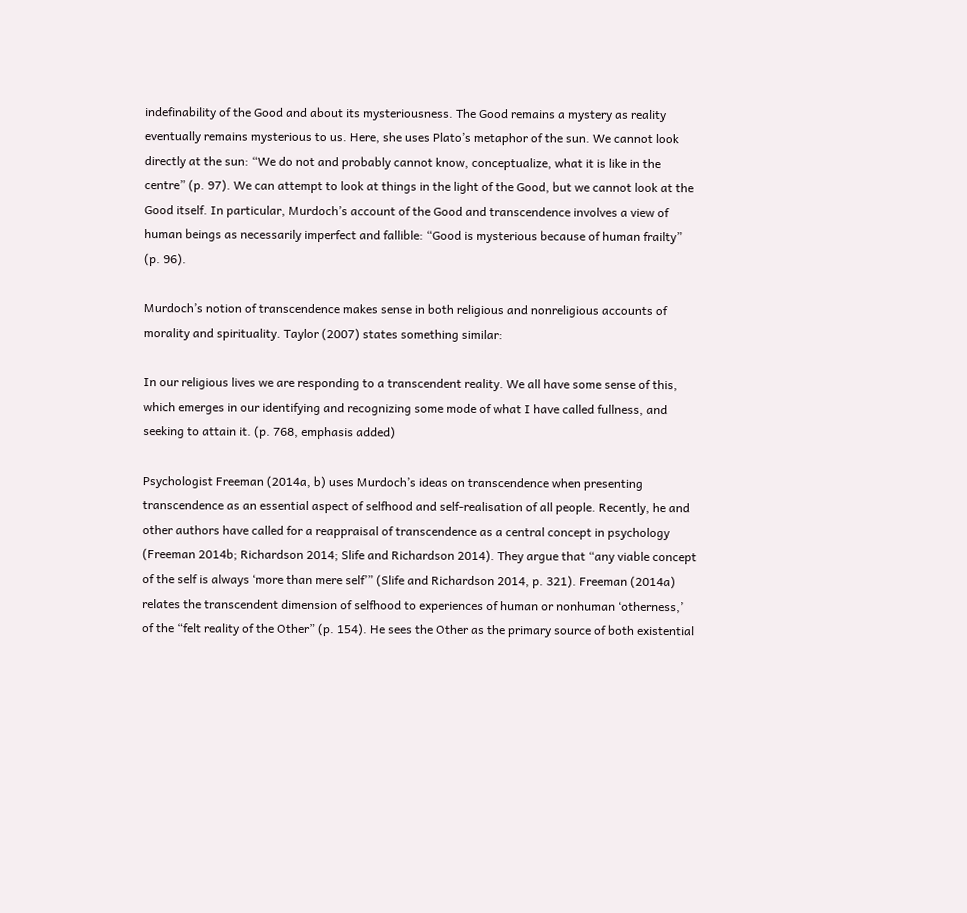indefinability of the Good and about its mysteriousness. The Good remains a mystery as reality eventually remains mysterious to us. Here, she uses Plato’s metaphor of the sun. We cannot look directly at the sun: “We do not and probably cannot know, conceptualize, what it is like in the centre” (p. 97). We can attempt to look at things in the light of the Good, but we cannot look at the Good itself. In particular, Murdoch’s account of the Good and transcendence involves a view of human beings as necessarily imperfect and fallible: “Good is mysterious because of human frailty” (p. 96).

Murdoch’s notion of transcendence makes sense in both religious and nonreligious accounts of morality and spirituality. Taylor (2007) states something similar:

In our religious lives we are responding to a transcendent reality. We all have some sense of this, which emerges in our identifying and recognizing some mode of what I have called fullness, and seeking to attain it. (p. 768, emphasis added)

Psychologist Freeman (2014a, b) uses Murdoch’s ideas on transcendence when presenting transcendence as an essential aspect of selfhood and self-realisation of all people. Recently, he and other authors have called for a reappraisal of transcendence as a central concept in psychology (Freeman 2014b; Richardson 2014; Slife and Richardson 2014). They argue that “any viable concept of the self is always ‘more than mere self’” (Slife and Richardson 2014, p. 321). Freeman (2014a) relates the transcendent dimension of selfhood to experiences of human or nonhuman ‘otherness,’ of the “felt reality of the Other” (p. 154). He sees the Other as the primary source of both existential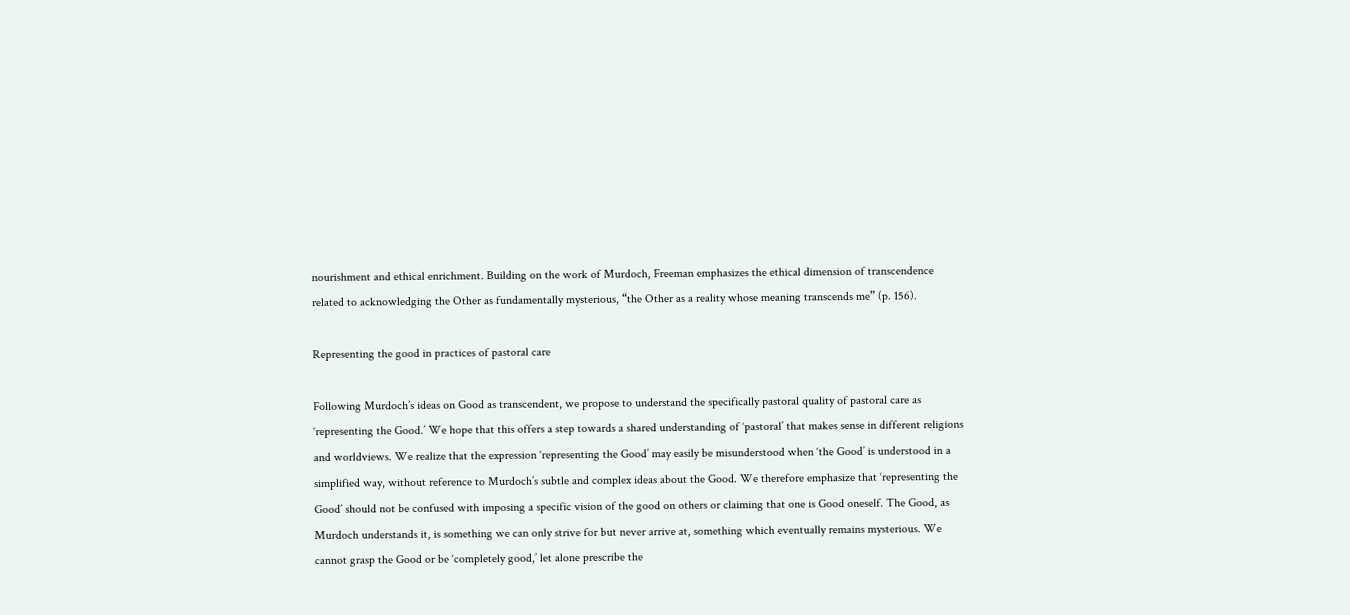nourishment and ethical enrichment. Building on the work of Murdoch, Freeman emphasizes the ethical dimension of transcendence related to acknowledging the Other as fundamentally mysterious, “the Other as a reality whose meaning transcends me” (p. 156).

Representing the good in practices of pastoral care

Following Murdoch’s ideas on Good as transcendent, we propose to understand the specifically pastoral quality of pastoral care as ‘representing the Good.’ We hope that this offers a step towards a shared understanding of ‘pastoral’ that makes sense in different religions and worldviews. We realize that the expression ‘representing the Good’ may easily be misunderstood when ‘the Good’ is understood in a simplified way, without reference to Murdoch’s subtle and complex ideas about the Good. We therefore emphasize that ‘representing the Good’ should not be confused with imposing a specific vision of the good on others or claiming that one is Good oneself. The Good, as Murdoch understands it, is something we can only strive for but never arrive at, something which eventually remains mysterious. We cannot grasp the Good or be ‘completely good,’ let alone prescribe the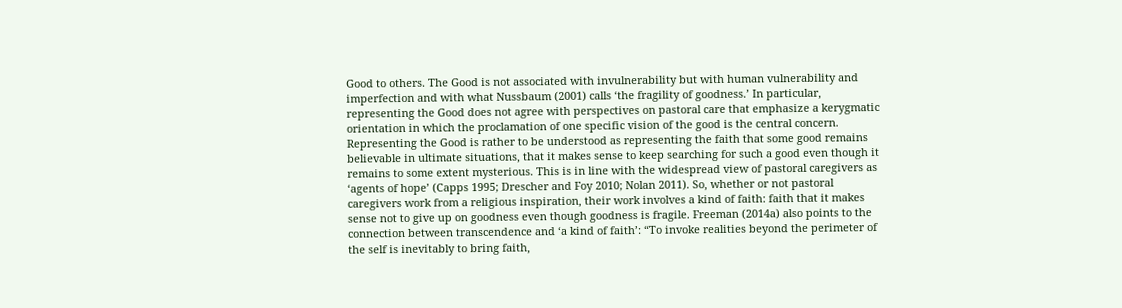Good to others. The Good is not associated with invulnerability but with human vulnerability and imperfection and with what Nussbaum (2001) calls ‘the fragility of goodness.’ In particular, representing the Good does not agree with perspectives on pastoral care that emphasize a kerygmatic orientation in which the proclamation of one specific vision of the good is the central concern. Representing the Good is rather to be understood as representing the faith that some good remains believable in ultimate situations, that it makes sense to keep searching for such a good even though it remains to some extent mysterious. This is in line with the widespread view of pastoral caregivers as ‘agents of hope’ (Capps 1995; Drescher and Foy 2010; Nolan 2011). So, whether or not pastoral caregivers work from a religious inspiration, their work involves a kind of faith: faith that it makes sense not to give up on goodness even though goodness is fragile. Freeman (2014a) also points to the connection between transcendence and ‘a kind of faith’: “To invoke realities beyond the perimeter of the self is inevitably to bring faith,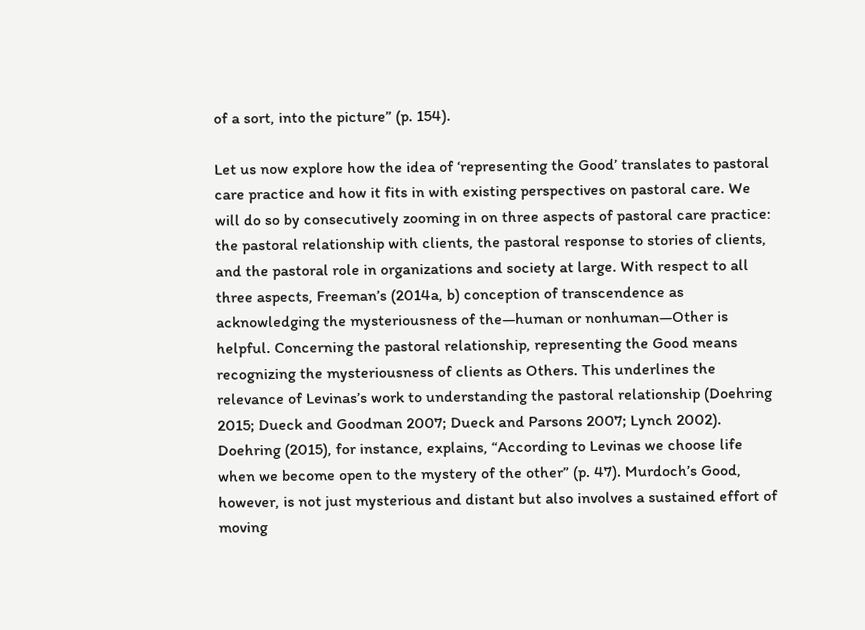of a sort, into the picture” (p. 154).

Let us now explore how the idea of ‘representing the Good’ translates to pastoral care practice and how it fits in with existing perspectives on pastoral care. We will do so by consecutively zooming in on three aspects of pastoral care practice: the pastoral relationship with clients, the pastoral response to stories of clients, and the pastoral role in organizations and society at large. With respect to all three aspects, Freeman’s (2014a, b) conception of transcendence as acknowledging the mysteriousness of the—human or nonhuman—Other is helpful. Concerning the pastoral relationship, representing the Good means recognizing the mysteriousness of clients as Others. This underlines the relevance of Levinas’s work to understanding the pastoral relationship (Doehring 2015; Dueck and Goodman 2007; Dueck and Parsons 2007; Lynch 2002). Doehring (2015), for instance, explains, “According to Levinas we choose life when we become open to the mystery of the other” (p. 47). Murdoch’s Good, however, is not just mysterious and distant but also involves a sustained effort of moving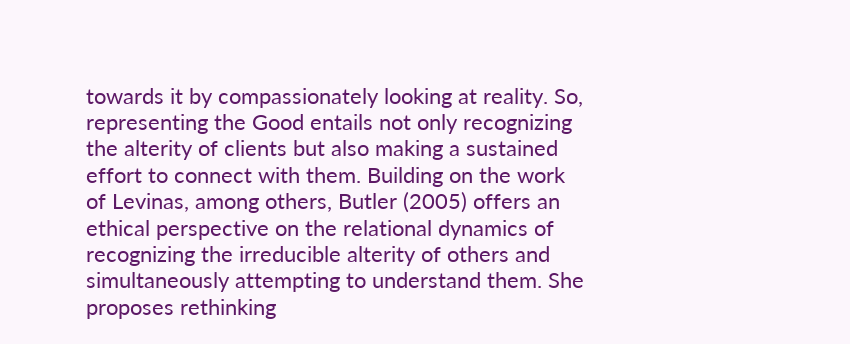towards it by compassionately looking at reality. So, representing the Good entails not only recognizing the alterity of clients but also making a sustained effort to connect with them. Building on the work of Levinas, among others, Butler (2005) offers an ethical perspective on the relational dynamics of recognizing the irreducible alterity of others and simultaneously attempting to understand them. She proposes rethinking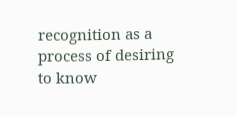recognition as a process of desiring to know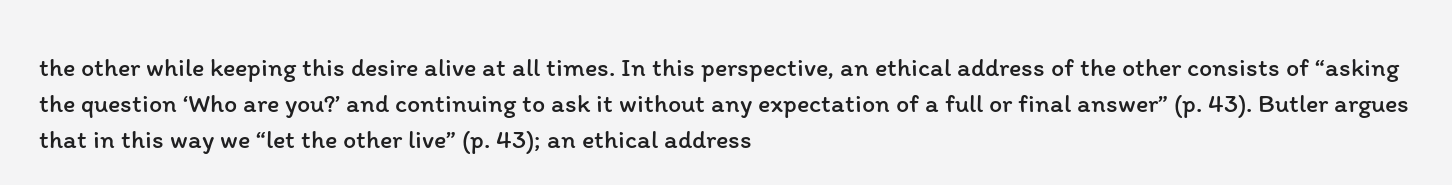the other while keeping this desire alive at all times. In this perspective, an ethical address of the other consists of “asking the question ‘Who are you?’ and continuing to ask it without any expectation of a full or final answer” (p. 43). Butler argues that in this way we “let the other live” (p. 43); an ethical address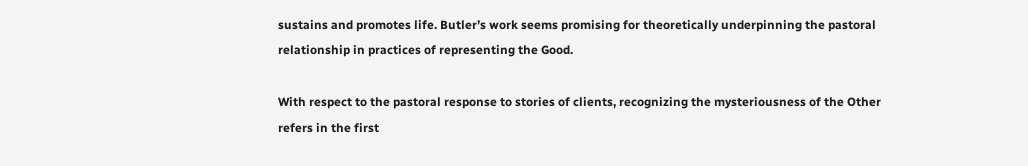sustains and promotes life. Butler’s work seems promising for theoretically underpinning the pastoral relationship in practices of representing the Good.

With respect to the pastoral response to stories of clients, recognizing the mysteriousness of the Other refers in the first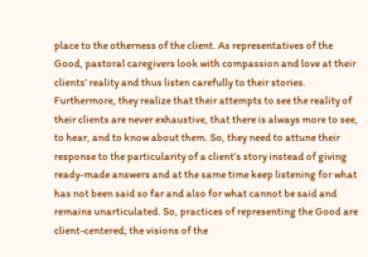place to the otherness of the client. As representatives of the Good, pastoral caregivers look with compassion and love at their clients’ reality and thus listen carefully to their stories. Furthermore, they realize that their attempts to see the reality of their clients are never exhaustive, that there is always more to see, to hear, and to know about them. So, they need to attune their response to the particularity of a client’s story instead of giving ready-made answers and at the same time keep listening for what has not been said so far and also for what cannot be said and remains unarticulated. So, practices of representing the Good are client-centered; the visions of the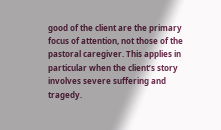good of the client are the primary focus of attention, not those of the pastoral caregiver. This applies in particular when the client’s story involves severe suffering and tragedy.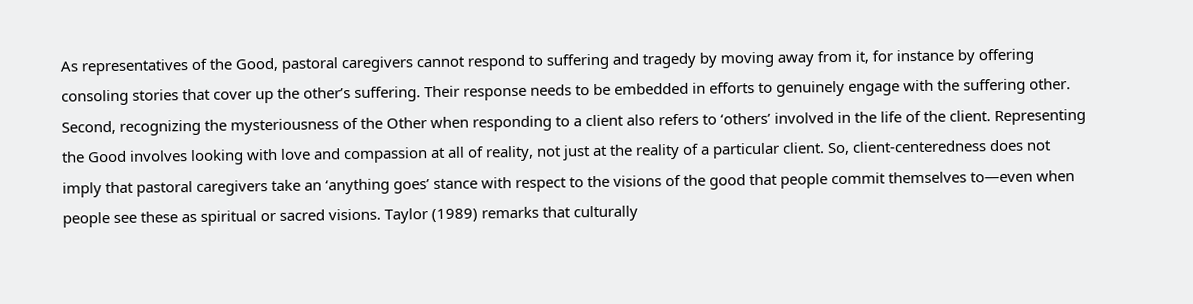As representatives of the Good, pastoral caregivers cannot respond to suffering and tragedy by moving away from it, for instance by offering consoling stories that cover up the other’s suffering. Their response needs to be embedded in efforts to genuinely engage with the suffering other. Second, recognizing the mysteriousness of the Other when responding to a client also refers to ‘others’ involved in the life of the client. Representing the Good involves looking with love and compassion at all of reality, not just at the reality of a particular client. So, client-centeredness does not imply that pastoral caregivers take an ‘anything goes’ stance with respect to the visions of the good that people commit themselves to—even when people see these as spiritual or sacred visions. Taylor (1989) remarks that culturally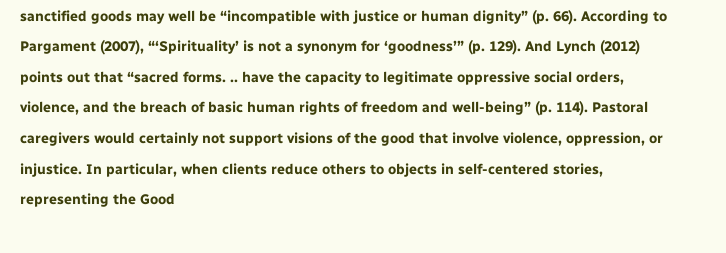sanctified goods may well be “incompatible with justice or human dignity” (p. 66). According to Pargament (2007), “‘Spirituality’ is not a synonym for ‘goodness’” (p. 129). And Lynch (2012) points out that “sacred forms. .. have the capacity to legitimate oppressive social orders, violence, and the breach of basic human rights of freedom and well-being” (p. 114). Pastoral caregivers would certainly not support visions of the good that involve violence, oppression, or injustice. In particular, when clients reduce others to objects in self-centered stories, representing the Good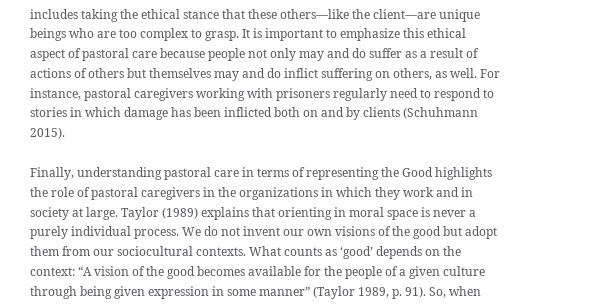includes taking the ethical stance that these others—like the client—are unique beings who are too complex to grasp. It is important to emphasize this ethical aspect of pastoral care because people not only may and do suffer as a result of actions of others but themselves may and do inflict suffering on others, as well. For instance, pastoral caregivers working with prisoners regularly need to respond to stories in which damage has been inflicted both on and by clients (Schuhmann 2015).

Finally, understanding pastoral care in terms of representing the Good highlights the role of pastoral caregivers in the organizations in which they work and in society at large. Taylor (1989) explains that orienting in moral space is never a purely individual process. We do not invent our own visions of the good but adopt them from our sociocultural contexts. What counts as ‘good’ depends on the context: “A vision of the good becomes available for the people of a given culture through being given expression in some manner” (Taylor 1989, p. 91). So, when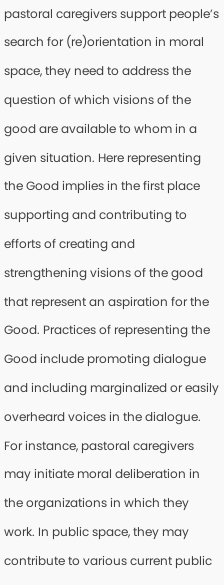pastoral caregivers support people’s search for (re)orientation in moral space, they need to address the question of which visions of the good are available to whom in a given situation. Here representing the Good implies in the first place supporting and contributing to efforts of creating and strengthening visions of the good that represent an aspiration for the Good. Practices of representing the Good include promoting dialogue and including marginalized or easily overheard voices in the dialogue. For instance, pastoral caregivers may initiate moral deliberation in the organizations in which they work. In public space, they may contribute to various current public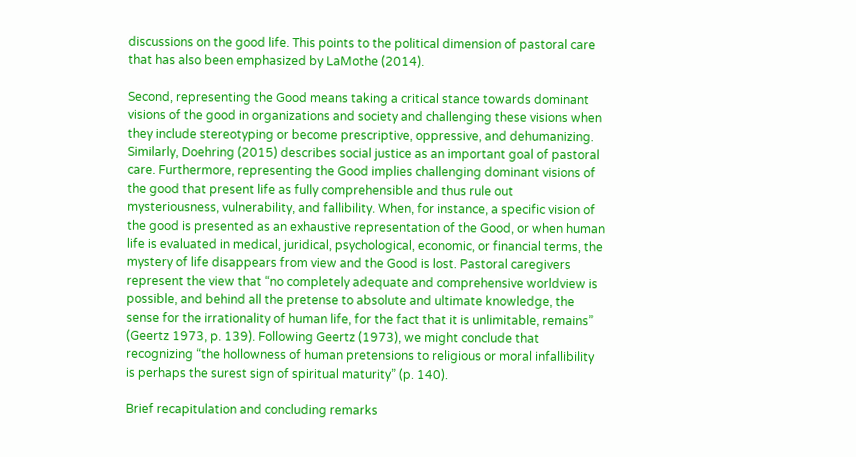discussions on the good life. This points to the political dimension of pastoral care that has also been emphasized by LaMothe (2014).

Second, representing the Good means taking a critical stance towards dominant visions of the good in organizations and society and challenging these visions when they include stereotyping or become prescriptive, oppressive, and dehumanizing. Similarly, Doehring (2015) describes social justice as an important goal of pastoral care. Furthermore, representing the Good implies challenging dominant visions of the good that present life as fully comprehensible and thus rule out mysteriousness, vulnerability, and fallibility. When, for instance, a specific vision of the good is presented as an exhaustive representation of the Good, or when human life is evaluated in medical, juridical, psychological, economic, or financial terms, the mystery of life disappears from view and the Good is lost. Pastoral caregivers represent the view that “no completely adequate and comprehensive worldview is possible, and behind all the pretense to absolute and ultimate knowledge, the sense for the irrationality of human life, for the fact that it is unlimitable, remains” (Geertz 1973, p. 139). Following Geertz (1973), we might conclude that recognizing “the hollowness of human pretensions to religious or moral infallibility is perhaps the surest sign of spiritual maturity” (p. 140).

Brief recapitulation and concluding remarks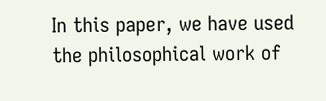In this paper, we have used the philosophical work of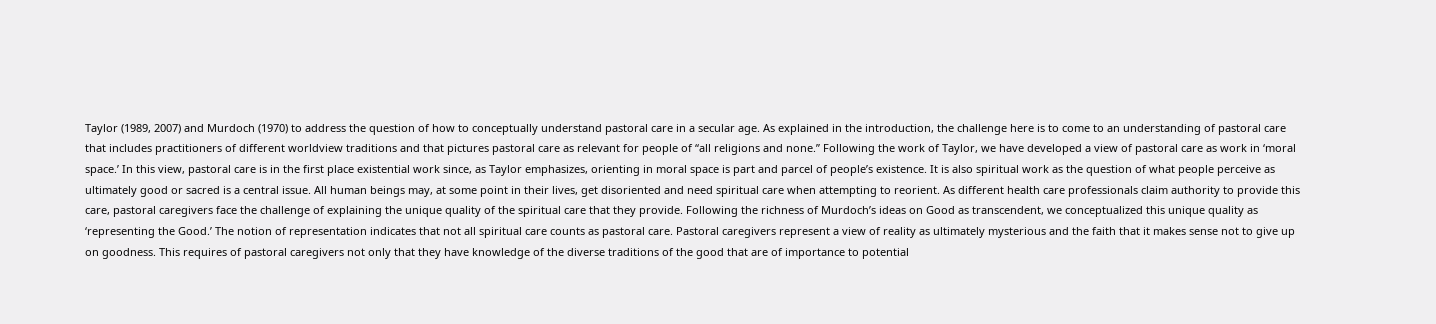Taylor (1989, 2007) and Murdoch (1970) to address the question of how to conceptually understand pastoral care in a secular age. As explained in the introduction, the challenge here is to come to an understanding of pastoral care that includes practitioners of different worldview traditions and that pictures pastoral care as relevant for people of “all religions and none.” Following the work of Taylor, we have developed a view of pastoral care as work in ‘moral space.’ In this view, pastoral care is in the first place existential work since, as Taylor emphasizes, orienting in moral space is part and parcel of people’s existence. It is also spiritual work as the question of what people perceive as ultimately good or sacred is a central issue. All human beings may, at some point in their lives, get disoriented and need spiritual care when attempting to reorient. As different health care professionals claim authority to provide this care, pastoral caregivers face the challenge of explaining the unique quality of the spiritual care that they provide. Following the richness of Murdoch’s ideas on Good as transcendent, we conceptualized this unique quality as ‘representing the Good.’ The notion of representation indicates that not all spiritual care counts as pastoral care. Pastoral caregivers represent a view of reality as ultimately mysterious and the faith that it makes sense not to give up on goodness. This requires of pastoral caregivers not only that they have knowledge of the diverse traditions of the good that are of importance to potential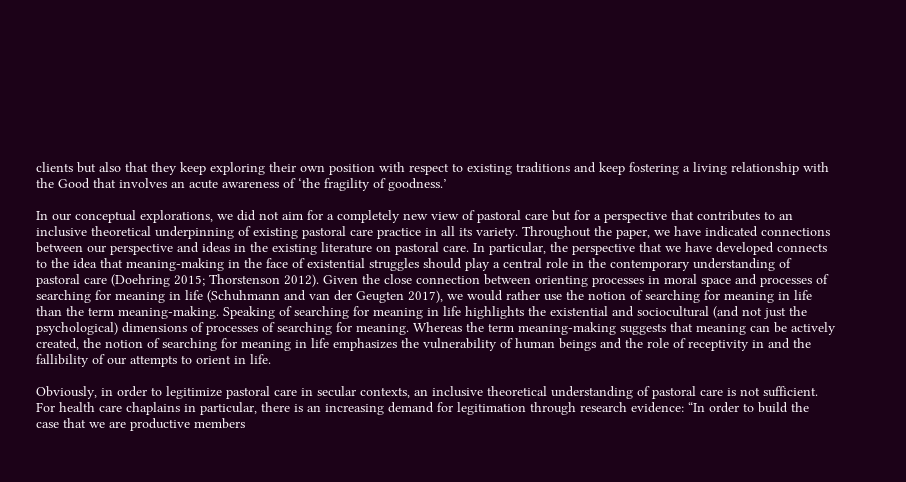clients but also that they keep exploring their own position with respect to existing traditions and keep fostering a living relationship with the Good that involves an acute awareness of ‘the fragility of goodness.’

In our conceptual explorations, we did not aim for a completely new view of pastoral care but for a perspective that contributes to an inclusive theoretical underpinning of existing pastoral care practice in all its variety. Throughout the paper, we have indicated connections between our perspective and ideas in the existing literature on pastoral care. In particular, the perspective that we have developed connects to the idea that meaning-making in the face of existential struggles should play a central role in the contemporary understanding of pastoral care (Doehring 2015; Thorstenson 2012). Given the close connection between orienting processes in moral space and processes of searching for meaning in life (Schuhmann and van der Geugten 2017), we would rather use the notion of searching for meaning in life than the term meaning-making. Speaking of searching for meaning in life highlights the existential and sociocultural (and not just the psychological) dimensions of processes of searching for meaning. Whereas the term meaning-making suggests that meaning can be actively created, the notion of searching for meaning in life emphasizes the vulnerability of human beings and the role of receptivity in and the fallibility of our attempts to orient in life.

Obviously, in order to legitimize pastoral care in secular contexts, an inclusive theoretical understanding of pastoral care is not sufficient. For health care chaplains in particular, there is an increasing demand for legitimation through research evidence: “In order to build the case that we are productive members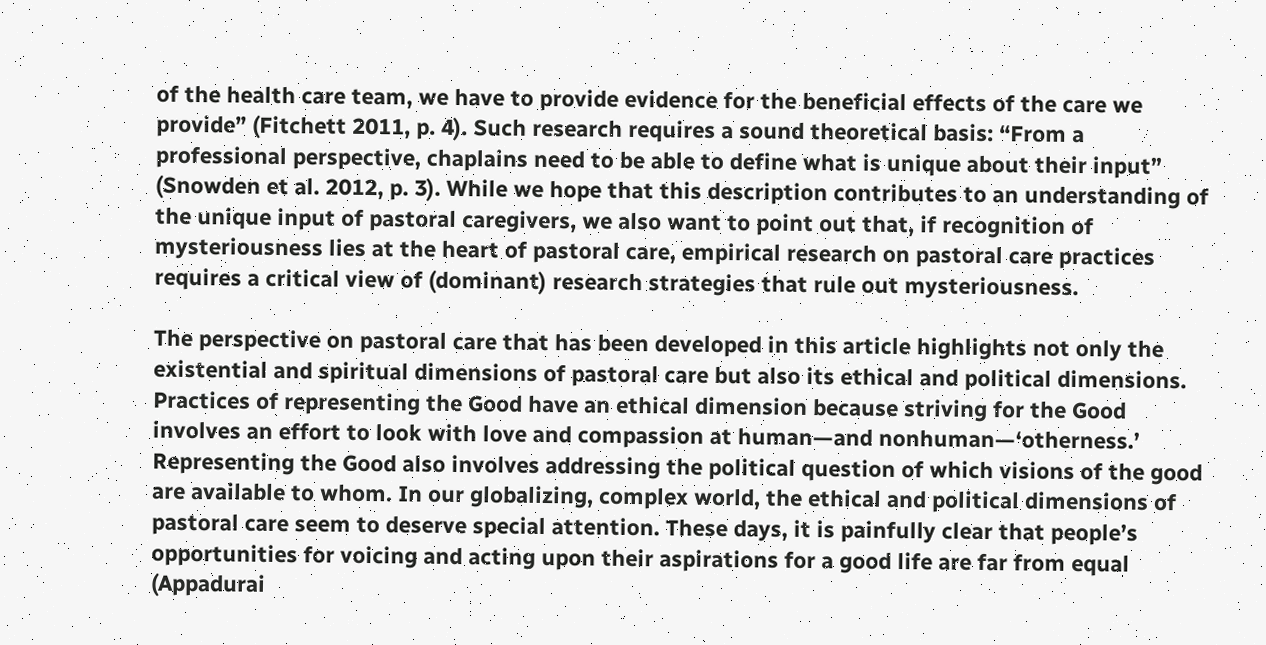of the health care team, we have to provide evidence for the beneficial effects of the care we provide” (Fitchett 2011, p. 4). Such research requires a sound theoretical basis: “From a professional perspective, chaplains need to be able to define what is unique about their input” (Snowden et al. 2012, p. 3). While we hope that this description contributes to an understanding of the unique input of pastoral caregivers, we also want to point out that, if recognition of mysteriousness lies at the heart of pastoral care, empirical research on pastoral care practices requires a critical view of (dominant) research strategies that rule out mysteriousness.

The perspective on pastoral care that has been developed in this article highlights not only the existential and spiritual dimensions of pastoral care but also its ethical and political dimensions. Practices of representing the Good have an ethical dimension because striving for the Good involves an effort to look with love and compassion at human—and nonhuman—‘otherness.’ Representing the Good also involves addressing the political question of which visions of the good are available to whom. In our globalizing, complex world, the ethical and political dimensions of pastoral care seem to deserve special attention. These days, it is painfully clear that people’s opportunities for voicing and acting upon their aspirations for a good life are far from equal (Appadurai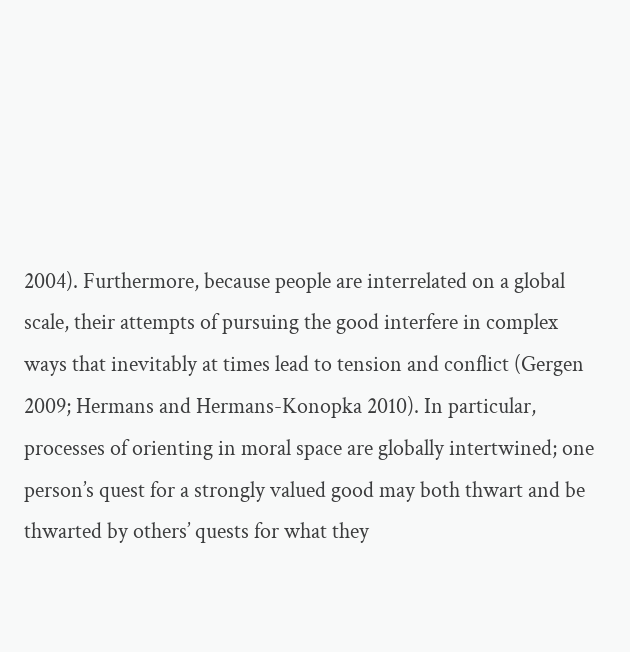2004). Furthermore, because people are interrelated on a global scale, their attempts of pursuing the good interfere in complex ways that inevitably at times lead to tension and conflict (Gergen 2009; Hermans and Hermans-Konopka 2010). In particular, processes of orienting in moral space are globally intertwined; one person’s quest for a strongly valued good may both thwart and be thwarted by others’ quests for what they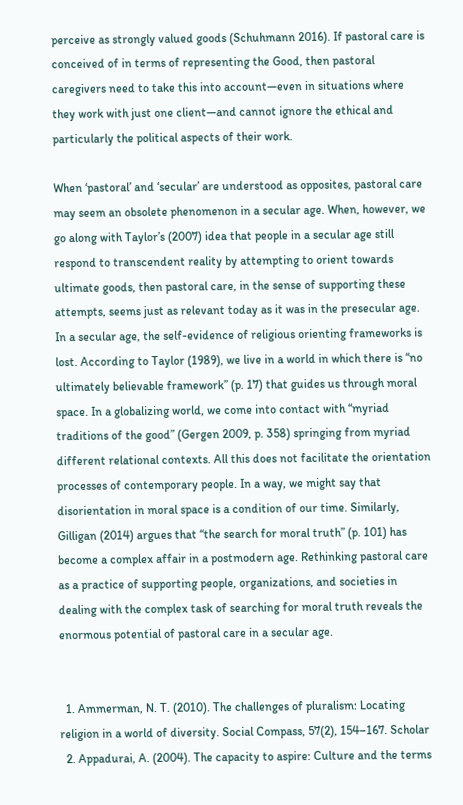perceive as strongly valued goods (Schuhmann 2016). If pastoral care is conceived of in terms of representing the Good, then pastoral caregivers need to take this into account—even in situations where they work with just one client—and cannot ignore the ethical and particularly the political aspects of their work.

When ‘pastoral’ and ‘secular’ are understood as opposites, pastoral care may seem an obsolete phenomenon in a secular age. When, however, we go along with Taylor’s (2007) idea that people in a secular age still respond to transcendent reality by attempting to orient towards ultimate goods, then pastoral care, in the sense of supporting these attempts, seems just as relevant today as it was in the presecular age. In a secular age, the self-evidence of religious orienting frameworks is lost. According to Taylor (1989), we live in a world in which there is “no ultimately believable framework” (p. 17) that guides us through moral space. In a globalizing world, we come into contact with “myriad traditions of the good” (Gergen 2009, p. 358) springing from myriad different relational contexts. All this does not facilitate the orientation processes of contemporary people. In a way, we might say that disorientation in moral space is a condition of our time. Similarly, Gilligan (2014) argues that “the search for moral truth” (p. 101) has become a complex affair in a postmodern age. Rethinking pastoral care as a practice of supporting people, organizations, and societies in dealing with the complex task of searching for moral truth reveals the enormous potential of pastoral care in a secular age.


  1. Ammerman, N. T. (2010). The challenges of pluralism: Locating religion in a world of diversity. Social Compass, 57(2), 154–167. Scholar
  2. Appadurai, A. (2004). The capacity to aspire: Culture and the terms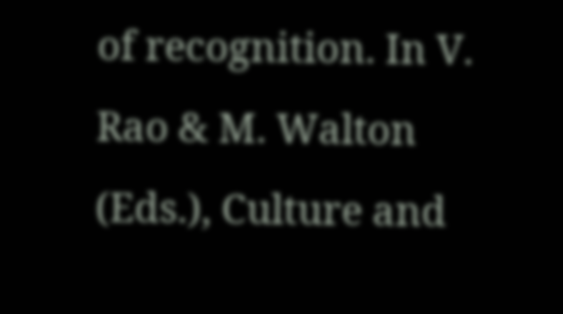of recognition. In V. Rao & M. Walton (Eds.), Culture and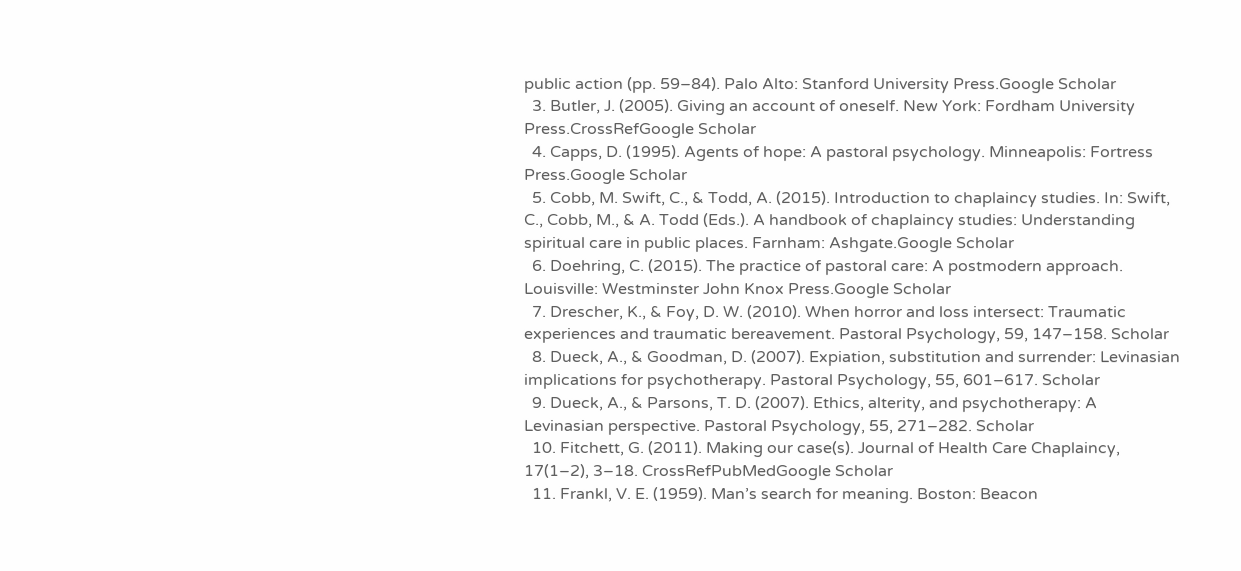public action (pp. 59–84). Palo Alto: Stanford University Press.Google Scholar
  3. Butler, J. (2005). Giving an account of oneself. New York: Fordham University Press.CrossRefGoogle Scholar
  4. Capps, D. (1995). Agents of hope: A pastoral psychology. Minneapolis: Fortress Press.Google Scholar
  5. Cobb, M. Swift, C., & Todd, A. (2015). Introduction to chaplaincy studies. In: Swift, C., Cobb, M., & A. Todd (Eds.). A handbook of chaplaincy studies: Understanding spiritual care in public places. Farnham: Ashgate.Google Scholar
  6. Doehring, C. (2015). The practice of pastoral care: A postmodern approach. Louisville: Westminster John Knox Press.Google Scholar
  7. Drescher, K., & Foy, D. W. (2010). When horror and loss intersect: Traumatic experiences and traumatic bereavement. Pastoral Psychology, 59, 147–158. Scholar
  8. Dueck, A., & Goodman, D. (2007). Expiation, substitution and surrender: Levinasian implications for psychotherapy. Pastoral Psychology, 55, 601–617. Scholar
  9. Dueck, A., & Parsons, T. D. (2007). Ethics, alterity, and psychotherapy: A Levinasian perspective. Pastoral Psychology, 55, 271–282. Scholar
  10. Fitchett, G. (2011). Making our case(s). Journal of Health Care Chaplaincy, 17(1–2), 3–18. CrossRefPubMedGoogle Scholar
  11. Frankl, V. E. (1959). Man’s search for meaning. Boston: Beacon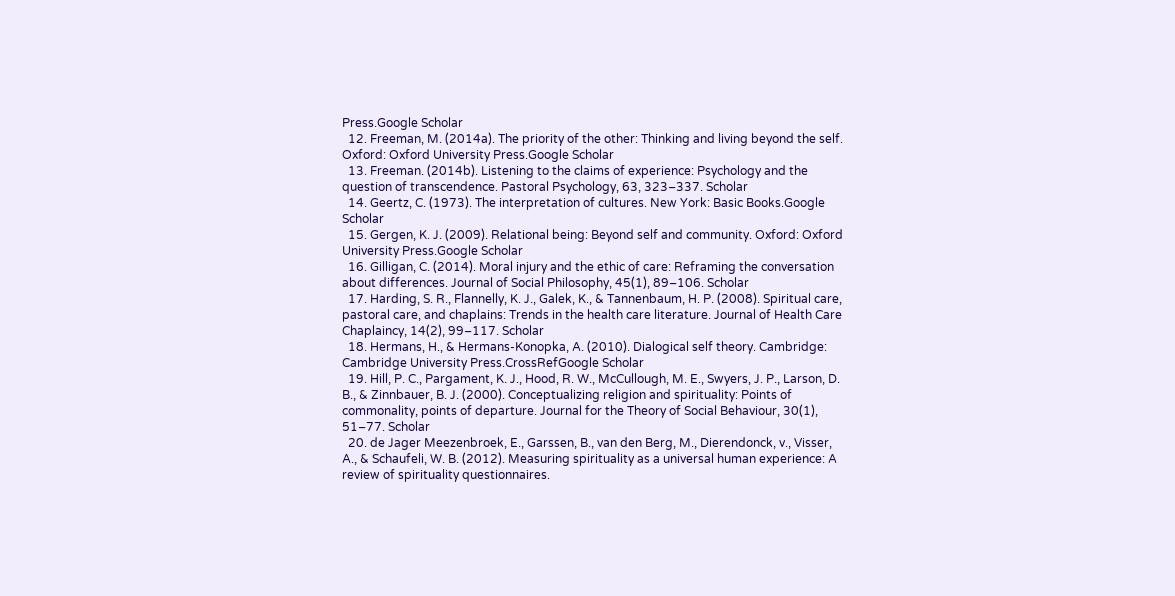Press.Google Scholar
  12. Freeman, M. (2014a). The priority of the other: Thinking and living beyond the self. Oxford: Oxford University Press.Google Scholar
  13. Freeman. (2014b). Listening to the claims of experience: Psychology and the question of transcendence. Pastoral Psychology, 63, 323–337. Scholar
  14. Geertz, C. (1973). The interpretation of cultures. New York: Basic Books.Google Scholar
  15. Gergen, K. J. (2009). Relational being: Beyond self and community. Oxford: Oxford University Press.Google Scholar
  16. Gilligan, C. (2014). Moral injury and the ethic of care: Reframing the conversation about differences. Journal of Social Philosophy, 45(1), 89–106. Scholar
  17. Harding, S. R., Flannelly, K. J., Galek, K., & Tannenbaum, H. P. (2008). Spiritual care, pastoral care, and chaplains: Trends in the health care literature. Journal of Health Care Chaplaincy, 14(2), 99–117. Scholar
  18. Hermans, H., & Hermans-Konopka, A. (2010). Dialogical self theory. Cambridge: Cambridge University Press.CrossRefGoogle Scholar
  19. Hill, P. C., Pargament, K. J., Hood, R. W., McCullough, M. E., Swyers, J. P., Larson, D. B., & Zinnbauer, B. J. (2000). Conceptualizing religion and spirituality: Points of commonality, points of departure. Journal for the Theory of Social Behaviour, 30(1), 51–77. Scholar
  20. de Jager Meezenbroek, E., Garssen, B., van den Berg, M., Dierendonck, v., Visser, A., & Schaufeli, W. B. (2012). Measuring spirituality as a universal human experience: A review of spirituality questionnaires.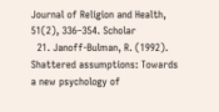Journal of Religion and Health, 51(2), 336–354. Scholar
  21. Janoff-Bulman, R. (1992). Shattered assumptions: Towards a new psychology of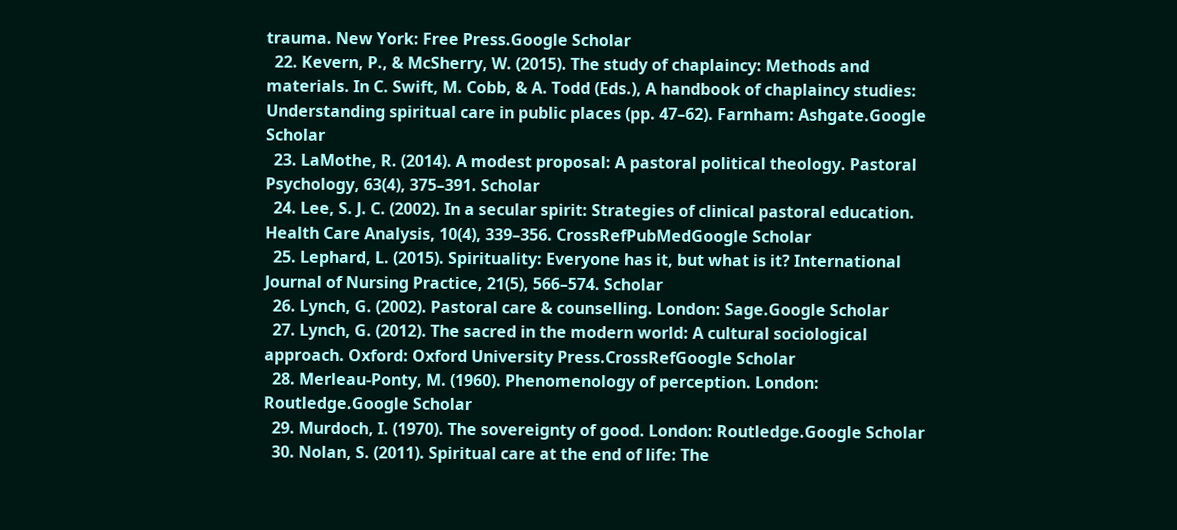trauma. New York: Free Press.Google Scholar
  22. Kevern, P., & McSherry, W. (2015). The study of chaplaincy: Methods and materials. In C. Swift, M. Cobb, & A. Todd (Eds.), A handbook of chaplaincy studies: Understanding spiritual care in public places (pp. 47–62). Farnham: Ashgate.Google Scholar
  23. LaMothe, R. (2014). A modest proposal: A pastoral political theology. Pastoral Psychology, 63(4), 375–391. Scholar
  24. Lee, S. J. C. (2002). In a secular spirit: Strategies of clinical pastoral education. Health Care Analysis, 10(4), 339–356. CrossRefPubMedGoogle Scholar
  25. Lephard, L. (2015). Spirituality: Everyone has it, but what is it? International Journal of Nursing Practice, 21(5), 566–574. Scholar
  26. Lynch, G. (2002). Pastoral care & counselling. London: Sage.Google Scholar
  27. Lynch, G. (2012). The sacred in the modern world: A cultural sociological approach. Oxford: Oxford University Press.CrossRefGoogle Scholar
  28. Merleau-Ponty, M. (1960). Phenomenology of perception. London: Routledge.Google Scholar
  29. Murdoch, I. (1970). The sovereignty of good. London: Routledge.Google Scholar
  30. Nolan, S. (2011). Spiritual care at the end of life: The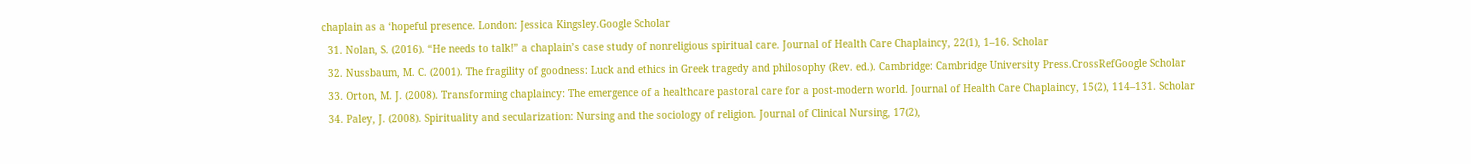chaplain as a ‘hopeful presence. London: Jessica Kingsley.Google Scholar
  31. Nolan, S. (2016). “He needs to talk!” a chaplain’s case study of nonreligious spiritual care. Journal of Health Care Chaplaincy, 22(1), 1–16. Scholar
  32. Nussbaum, M. C. (2001). The fragility of goodness: Luck and ethics in Greek tragedy and philosophy (Rev. ed.). Cambridge: Cambridge University Press.CrossRefGoogle Scholar
  33. Orton, M. J. (2008). Transforming chaplaincy: The emergence of a healthcare pastoral care for a post-modern world. Journal of Health Care Chaplaincy, 15(2), 114–131. Scholar
  34. Paley, J. (2008). Spirituality and secularization: Nursing and the sociology of religion. Journal of Clinical Nursing, 17(2),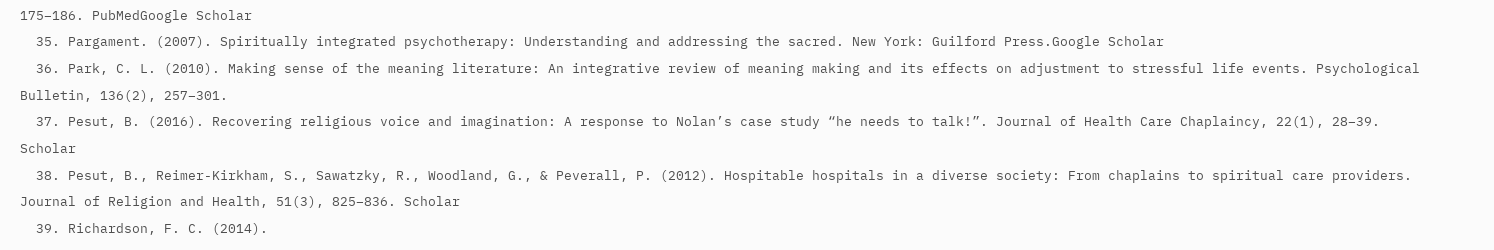175–186. PubMedGoogle Scholar
  35. Pargament. (2007). Spiritually integrated psychotherapy: Understanding and addressing the sacred. New York: Guilford Press.Google Scholar
  36. Park, C. L. (2010). Making sense of the meaning literature: An integrative review of meaning making and its effects on adjustment to stressful life events. Psychological Bulletin, 136(2), 257–301.
  37. Pesut, B. (2016). Recovering religious voice and imagination: A response to Nolan’s case study “he needs to talk!”. Journal of Health Care Chaplaincy, 22(1), 28–39. Scholar
  38. Pesut, B., Reimer-Kirkham, S., Sawatzky, R., Woodland, G., & Peverall, P. (2012). Hospitable hospitals in a diverse society: From chaplains to spiritual care providers. Journal of Religion and Health, 51(3), 825–836. Scholar
  39. Richardson, F. C. (2014).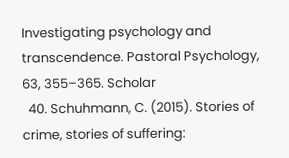Investigating psychology and transcendence. Pastoral Psychology, 63, 355–365. Scholar
  40. Schuhmann, C. (2015). Stories of crime, stories of suffering: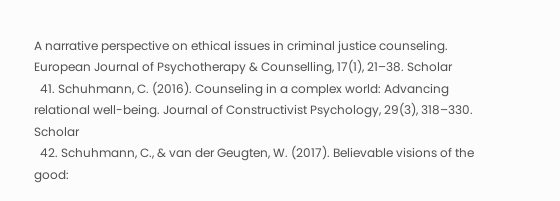A narrative perspective on ethical issues in criminal justice counseling. European Journal of Psychotherapy & Counselling, 17(1), 21–38. Scholar
  41. Schuhmann, C. (2016). Counseling in a complex world: Advancing relational well-being. Journal of Constructivist Psychology, 29(3), 318–330. Scholar
  42. Schuhmann, C., & van der Geugten, W. (2017). Believable visions of the good: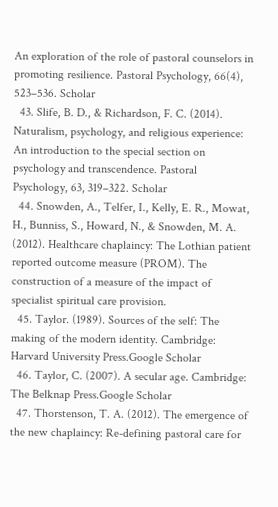An exploration of the role of pastoral counselors in promoting resilience. Pastoral Psychology, 66(4), 523–536. Scholar
  43. Slife, B. D., & Richardson, F. C. (2014). Naturalism, psychology, and religious experience: An introduction to the special section on psychology and transcendence. Pastoral Psychology, 63, 319–322. Scholar
  44. Snowden, A., Telfer, I., Kelly, E. R., Mowat, H., Bunniss, S., Howard, N., & Snowden, M. A. (2012). Healthcare chaplaincy: The Lothian patient reported outcome measure (PROM). The construction of a measure of the impact of specialist spiritual care provision.
  45. Taylor. (1989). Sources of the self: The making of the modern identity. Cambridge: Harvard University Press.Google Scholar
  46. Taylor, C. (2007). A secular age. Cambridge: The Belknap Press.Google Scholar
  47. Thorstenson, T. A. (2012). The emergence of the new chaplaincy: Re-defining pastoral care for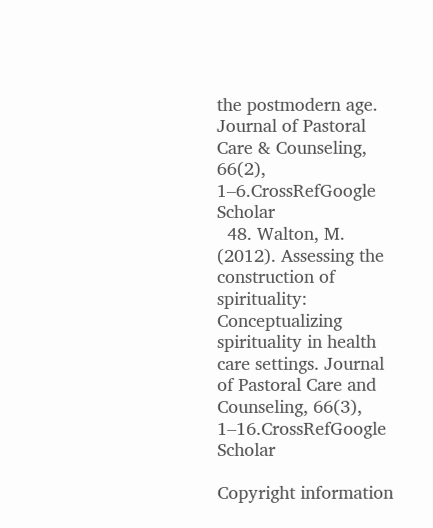the postmodern age. Journal of Pastoral Care & Counseling, 66(2), 1–6.CrossRefGoogle Scholar
  48. Walton, M. (2012). Assessing the construction of spirituality: Conceptualizing spirituality in health care settings. Journal of Pastoral Care and Counseling, 66(3), 1–16.CrossRefGoogle Scholar

Copyright information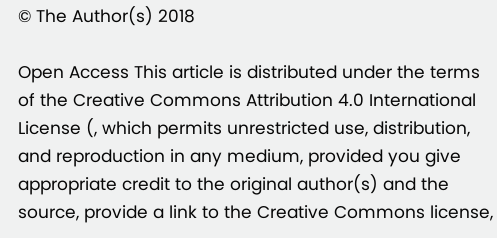© The Author(s) 2018

Open Access This article is distributed under the terms of the Creative Commons Attribution 4.0 International License (, which permits unrestricted use, distribution, and reproduction in any medium, provided you give appropriate credit to the original author(s) and the source, provide a link to the Creative Commons license,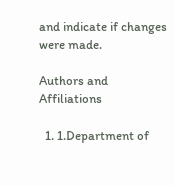and indicate if changes were made.

Authors and Affiliations

  1. 1.Department of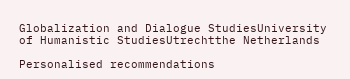Globalization and Dialogue StudiesUniversity of Humanistic StudiesUtrechtthe Netherlands

Personalised recommendations